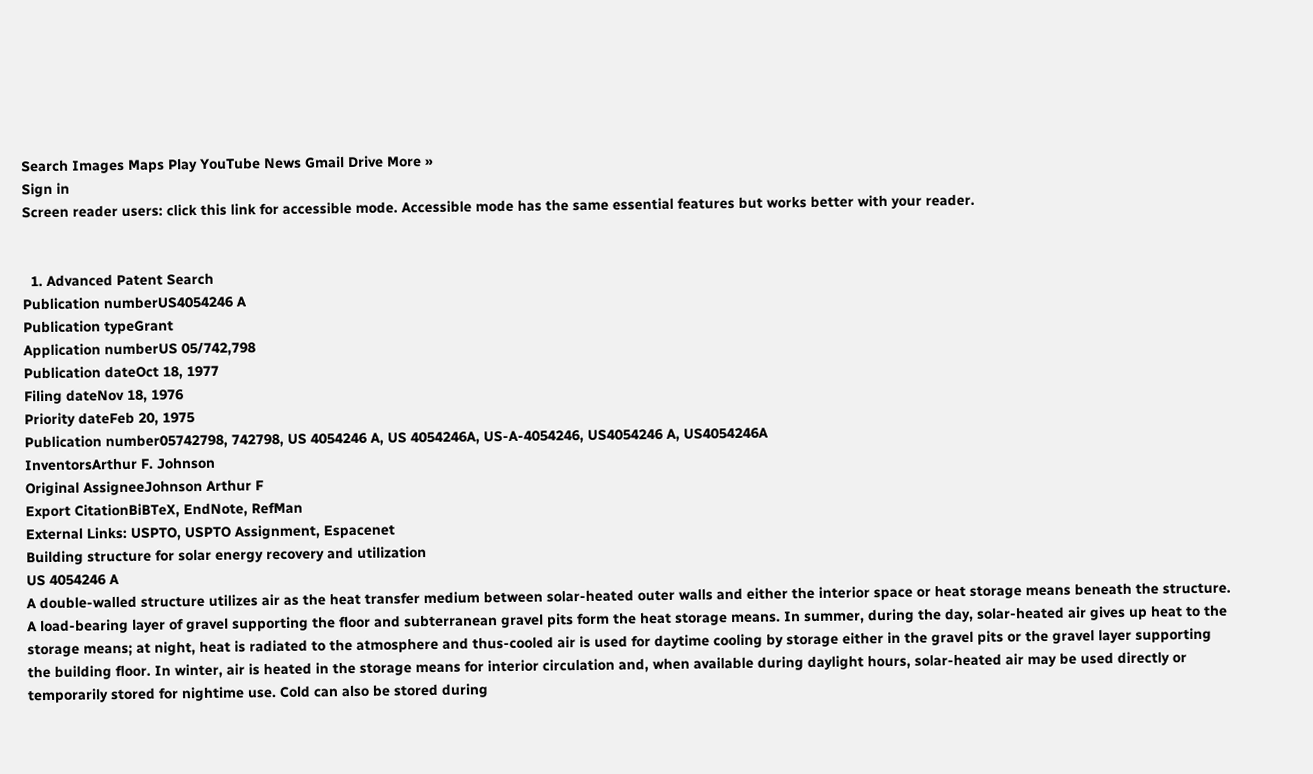Search Images Maps Play YouTube News Gmail Drive More »
Sign in
Screen reader users: click this link for accessible mode. Accessible mode has the same essential features but works better with your reader.


  1. Advanced Patent Search
Publication numberUS4054246 A
Publication typeGrant
Application numberUS 05/742,798
Publication dateOct 18, 1977
Filing dateNov 18, 1976
Priority dateFeb 20, 1975
Publication number05742798, 742798, US 4054246 A, US 4054246A, US-A-4054246, US4054246 A, US4054246A
InventorsArthur F. Johnson
Original AssigneeJohnson Arthur F
Export CitationBiBTeX, EndNote, RefMan
External Links: USPTO, USPTO Assignment, Espacenet
Building structure for solar energy recovery and utilization
US 4054246 A
A double-walled structure utilizes air as the heat transfer medium between solar-heated outer walls and either the interior space or heat storage means beneath the structure. A load-bearing layer of gravel supporting the floor and subterranean gravel pits form the heat storage means. In summer, during the day, solar-heated air gives up heat to the storage means; at night, heat is radiated to the atmosphere and thus-cooled air is used for daytime cooling by storage either in the gravel pits or the gravel layer supporting the building floor. In winter, air is heated in the storage means for interior circulation and, when available during daylight hours, solar-heated air may be used directly or temporarily stored for nightime use. Cold can also be stored during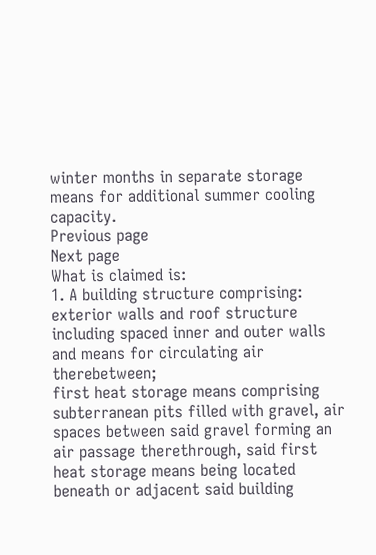winter months in separate storage means for additional summer cooling capacity.
Previous page
Next page
What is claimed is:
1. A building structure comprising:
exterior walls and roof structure including spaced inner and outer walls and means for circulating air therebetween;
first heat storage means comprising subterranean pits filled with gravel, air spaces between said gravel forming an air passage therethrough, said first heat storage means being located beneath or adjacent said building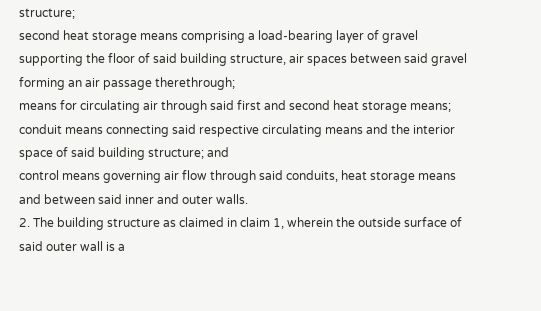structure;
second heat storage means comprising a load-bearing layer of gravel supporting the floor of said building structure, air spaces between said gravel forming an air passage therethrough;
means for circulating air through said first and second heat storage means;
conduit means connecting said respective circulating means and the interior space of said building structure; and
control means governing air flow through said conduits, heat storage means and between said inner and outer walls.
2. The building structure as claimed in claim 1, wherein the outside surface of said outer wall is a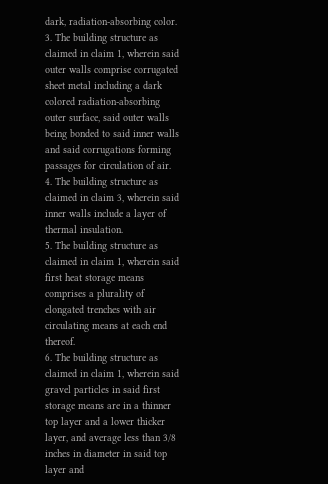dark, radiation-absorbing color.
3. The building structure as claimed in claim 1, wherein said outer walls comprise corrugated sheet metal including a dark colored radiation-absorbing outer surface, said outer walls being bonded to said inner walls and said corrugations forming passages for circulation of air.
4. The building structure as claimed in claim 3, wherein said inner walls include a layer of thermal insulation.
5. The building structure as claimed in claim 1, wherein said first heat storage means comprises a plurality of elongated trenches with air circulating means at each end thereof.
6. The building structure as claimed in claim 1, wherein said gravel particles in said first storage means are in a thinner top layer and a lower thicker layer, and average less than 3/8 inches in diameter in said top layer and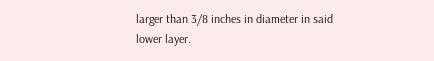larger than 3/8 inches in diameter in said lower layer.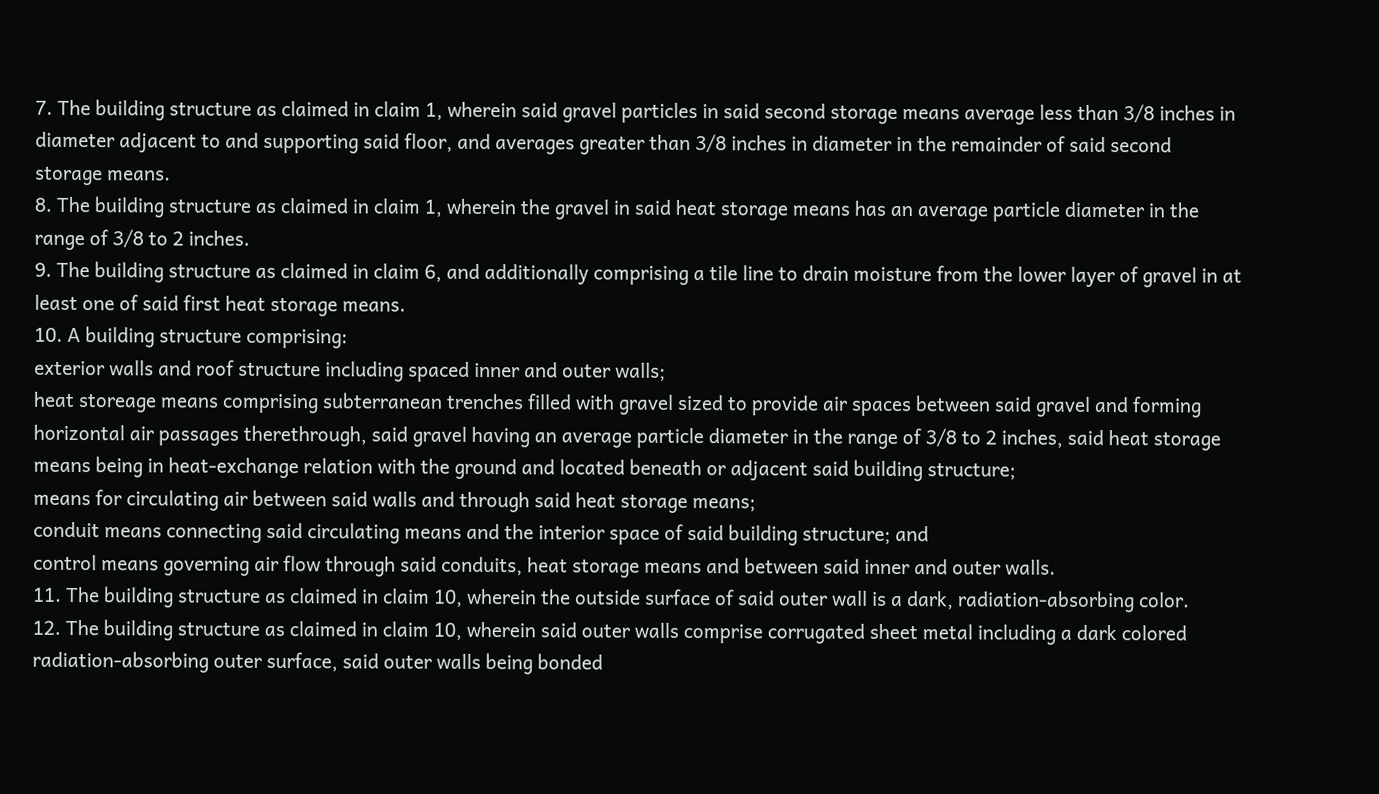7. The building structure as claimed in claim 1, wherein said gravel particles in said second storage means average less than 3/8 inches in diameter adjacent to and supporting said floor, and averages greater than 3/8 inches in diameter in the remainder of said second storage means.
8. The building structure as claimed in claim 1, wherein the gravel in said heat storage means has an average particle diameter in the range of 3/8 to 2 inches.
9. The building structure as claimed in claim 6, and additionally comprising a tile line to drain moisture from the lower layer of gravel in at least one of said first heat storage means.
10. A building structure comprising:
exterior walls and roof structure including spaced inner and outer walls;
heat storeage means comprising subterranean trenches filled with gravel sized to provide air spaces between said gravel and forming horizontal air passages therethrough, said gravel having an average particle diameter in the range of 3/8 to 2 inches, said heat storage means being in heat-exchange relation with the ground and located beneath or adjacent said building structure;
means for circulating air between said walls and through said heat storage means;
conduit means connecting said circulating means and the interior space of said building structure; and
control means governing air flow through said conduits, heat storage means and between said inner and outer walls.
11. The building structure as claimed in claim 10, wherein the outside surface of said outer wall is a dark, radiation-absorbing color.
12. The building structure as claimed in claim 10, wherein said outer walls comprise corrugated sheet metal including a dark colored radiation-absorbing outer surface, said outer walls being bonded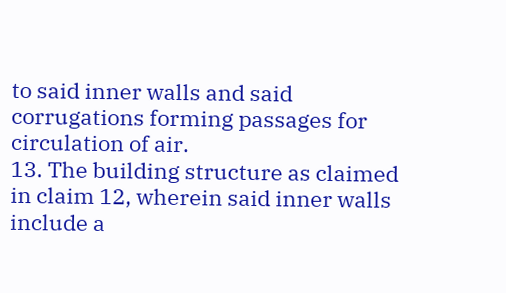to said inner walls and said corrugations forming passages for circulation of air.
13. The building structure as claimed in claim 12, wherein said inner walls include a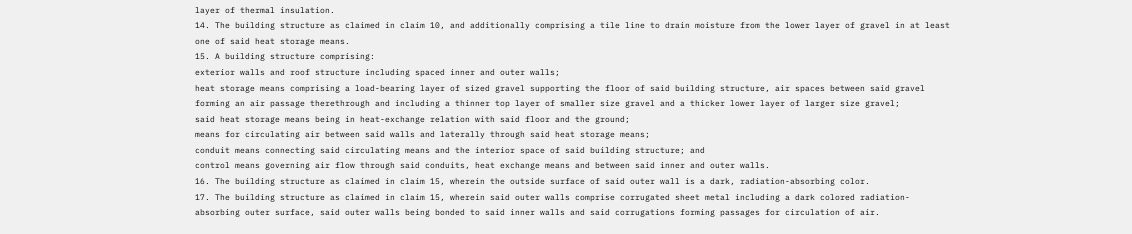layer of thermal insulation.
14. The building structure as claimed in claim 10, and additionally comprising a tile line to drain moisture from the lower layer of gravel in at least one of said heat storage means.
15. A building structure comprising:
exterior walls and roof structure including spaced inner and outer walls;
heat storage means comprising a load-bearing layer of sized gravel supporting the floor of said building structure, air spaces between said gravel forming an air passage therethrough and including a thinner top layer of smaller size gravel and a thicker lower layer of larger size gravel;
said heat storage means being in heat-exchange relation with said floor and the ground;
means for circulating air between said walls and laterally through said heat storage means;
conduit means connecting said circulating means and the interior space of said building structure; and
control means governing air flow through said conduits, heat exchange means and between said inner and outer walls.
16. The building structure as claimed in claim 15, wherein the outside surface of said outer wall is a dark, radiation-absorbing color.
17. The building structure as claimed in claim 15, wherein said outer walls comprise corrugated sheet metal including a dark colored radiation-absorbing outer surface, said outer walls being bonded to said inner walls and said corrugations forming passages for circulation of air.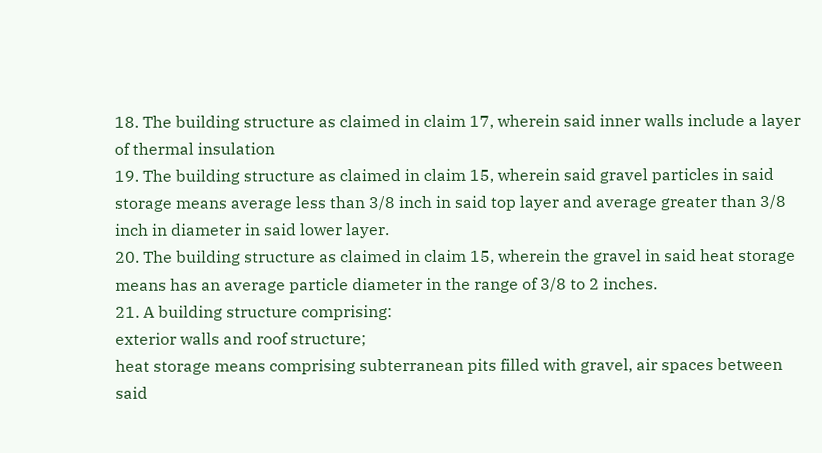18. The building structure as claimed in claim 17, wherein said inner walls include a layer of thermal insulation
19. The building structure as claimed in claim 15, wherein said gravel particles in said storage means average less than 3/8 inch in said top layer and average greater than 3/8 inch in diameter in said lower layer.
20. The building structure as claimed in claim 15, wherein the gravel in said heat storage means has an average particle diameter in the range of 3/8 to 2 inches.
21. A building structure comprising:
exterior walls and roof structure;
heat storage means comprising subterranean pits filled with gravel, air spaces between said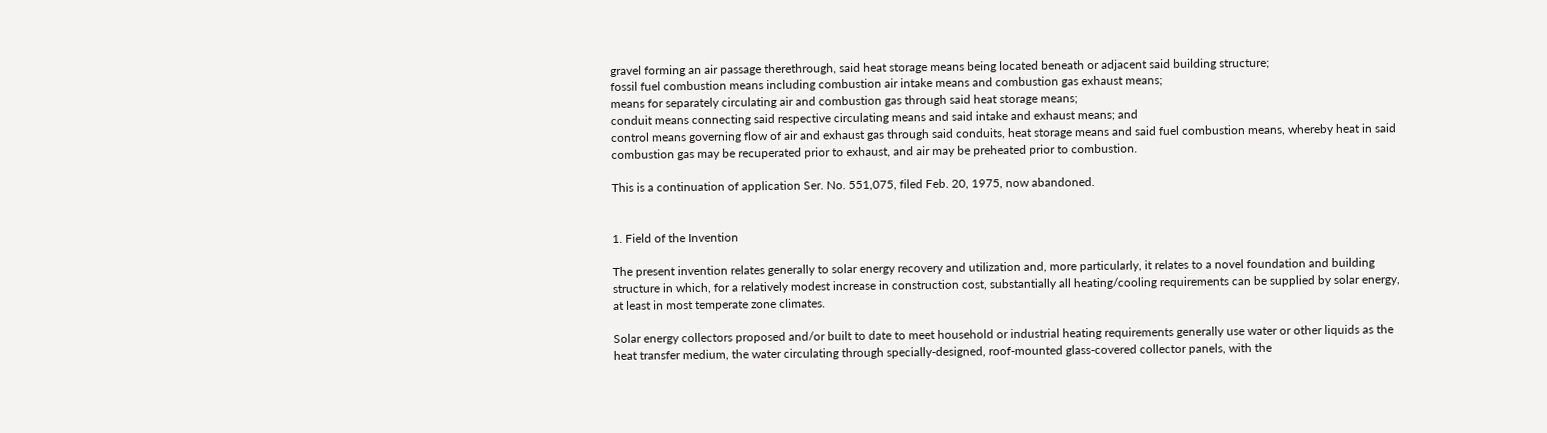gravel forming an air passage therethrough, said heat storage means being located beneath or adjacent said building structure;
fossil fuel combustion means including combustion air intake means and combustion gas exhaust means;
means for separately circulating air and combustion gas through said heat storage means;
conduit means connecting said respective circulating means and said intake and exhaust means; and
control means governing flow of air and exhaust gas through said conduits, heat storage means and said fuel combustion means, whereby heat in said combustion gas may be recuperated prior to exhaust, and air may be preheated prior to combustion.

This is a continuation of application Ser. No. 551,075, filed Feb. 20, 1975, now abandoned.


1. Field of the Invention

The present invention relates generally to solar energy recovery and utilization and, more particularly, it relates to a novel foundation and building structure in which, for a relatively modest increase in construction cost, substantially all heating/cooling requirements can be supplied by solar energy, at least in most temperate zone climates.

Solar energy collectors proposed and/or built to date to meet household or industrial heating requirements generally use water or other liquids as the heat transfer medium, the water circulating through specially-designed, roof-mounted glass-covered collector panels, with the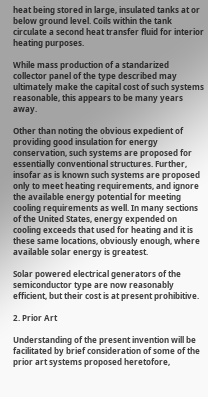heat being stored in large, insulated tanks at or below ground level. Coils within the tank circulate a second heat transfer fluid for interior heating purposes.

While mass production of a standarized collector panel of the type described may ultimately make the capital cost of such systems reasonable, this appears to be many years away.

Other than noting the obvious expedient of providing good insulation for energy conservation, such systems are proposed for essentially conventional structures. Further, insofar as is known such systems are proposed only to meet heating requirements, and ignore the available energy potential for meeting cooling requirements as well. In many sections of the United States, energy expended on cooling exceeds that used for heating and it is these same locations, obviously enough, where available solar energy is greatest.

Solar powered electrical generators of the semiconductor type are now reasonably efficient, but their cost is at present prohibitive.

2. Prior Art

Understanding of the present invention will be facilitated by brief consideration of some of the prior art systems proposed heretofore,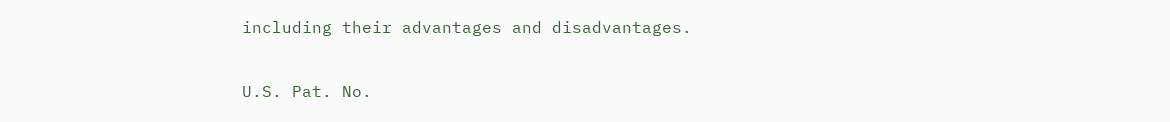including their advantages and disadvantages.

U.S. Pat. No.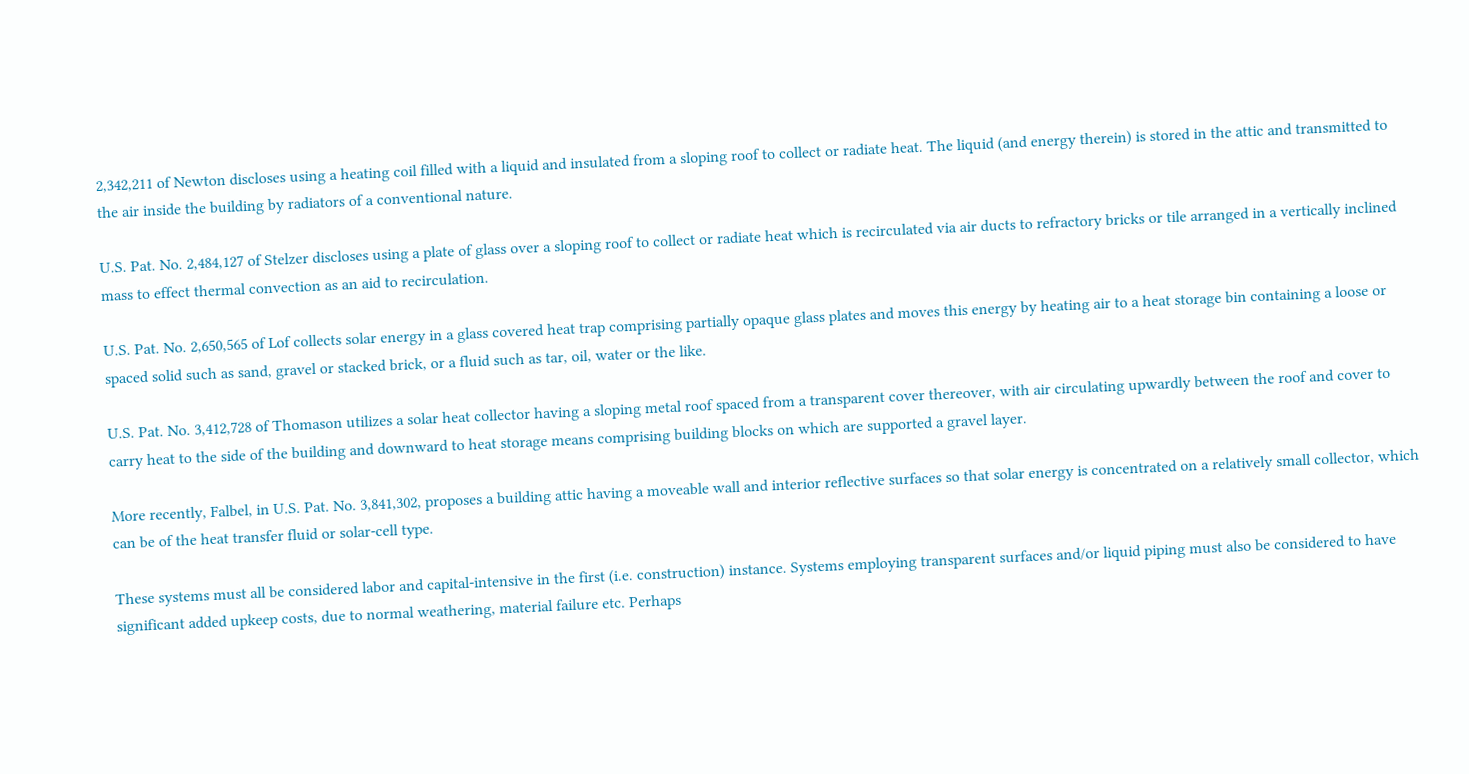2,342,211 of Newton discloses using a heating coil filled with a liquid and insulated from a sloping roof to collect or radiate heat. The liquid (and energy therein) is stored in the attic and transmitted to the air inside the building by radiators of a conventional nature.

U.S. Pat. No. 2,484,127 of Stelzer discloses using a plate of glass over a sloping roof to collect or radiate heat which is recirculated via air ducts to refractory bricks or tile arranged in a vertically inclined mass to effect thermal convection as an aid to recirculation.

U.S. Pat. No. 2,650,565 of Lof collects solar energy in a glass covered heat trap comprising partially opaque glass plates and moves this energy by heating air to a heat storage bin containing a loose or spaced solid such as sand, gravel or stacked brick, or a fluid such as tar, oil, water or the like.

U.S. Pat. No. 3,412,728 of Thomason utilizes a solar heat collector having a sloping metal roof spaced from a transparent cover thereover, with air circulating upwardly between the roof and cover to carry heat to the side of the building and downward to heat storage means comprising building blocks on which are supported a gravel layer.

More recently, Falbel, in U.S. Pat. No. 3,841,302, proposes a building attic having a moveable wall and interior reflective surfaces so that solar energy is concentrated on a relatively small collector, which can be of the heat transfer fluid or solar-cell type.

These systems must all be considered labor and capital-intensive in the first (i.e. construction) instance. Systems employing transparent surfaces and/or liquid piping must also be considered to have significant added upkeep costs, due to normal weathering, material failure etc. Perhaps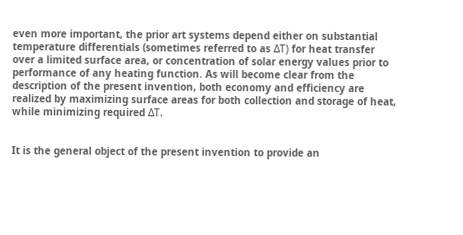even more important, the prior art systems depend either on substantial temperature differentials (sometimes referred to as ΔT) for heat transfer over a limited surface area, or concentration of solar energy values prior to performance of any heating function. As will become clear from the description of the present invention, both economy and efficiency are realized by maximizing surface areas for both collection and storage of heat, while minimizing required ΔT.


It is the general object of the present invention to provide an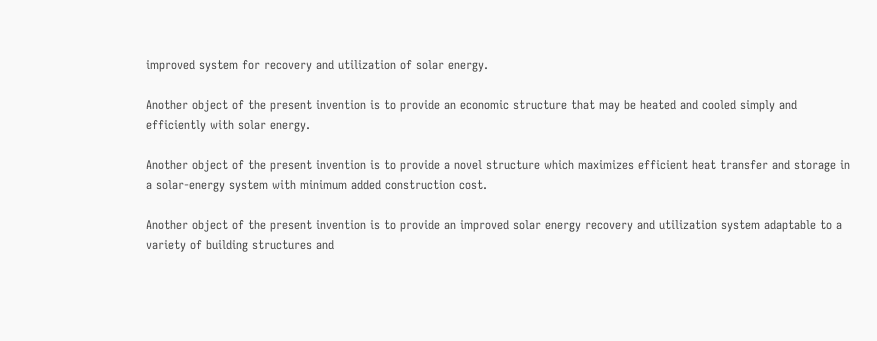improved system for recovery and utilization of solar energy.

Another object of the present invention is to provide an economic structure that may be heated and cooled simply and efficiently with solar energy.

Another object of the present invention is to provide a novel structure which maximizes efficient heat transfer and storage in a solar-energy system with minimum added construction cost.

Another object of the present invention is to provide an improved solar energy recovery and utilization system adaptable to a variety of building structures and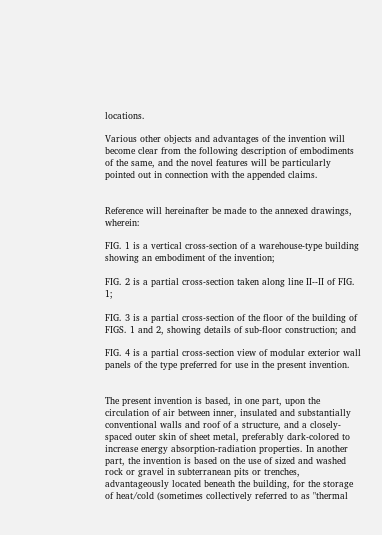locations.

Various other objects and advantages of the invention will become clear from the following description of embodiments of the same, and the novel features will be particularly pointed out in connection with the appended claims.


Reference will hereinafter be made to the annexed drawings, wherein:

FIG. 1 is a vertical cross-section of a warehouse-type building showing an embodiment of the invention;

FIG. 2 is a partial cross-section taken along line II--II of FIG. 1;

FIG. 3 is a partial cross-section of the floor of the building of FIGS. 1 and 2, showing details of sub-floor construction; and

FIG. 4 is a partial cross-section view of modular exterior wall panels of the type preferred for use in the present invention.


The present invention is based, in one part, upon the circulation of air between inner, insulated and substantially conventional walls and roof of a structure, and a closely-spaced outer skin of sheet metal, preferably dark-colored to increase energy absorption-radiation properties. In another part, the invention is based on the use of sized and washed rock or gravel in subterranean pits or trenches, advantageously located beneath the building, for the storage of heat/cold (sometimes collectively referred to as "thermal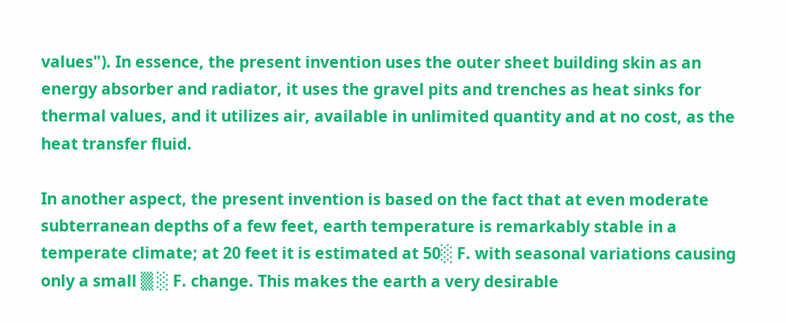values"). In essence, the present invention uses the outer sheet building skin as an energy absorber and radiator, it uses the gravel pits and trenches as heat sinks for thermal values, and it utilizes air, available in unlimited quantity and at no cost, as the heat transfer fluid.

In another aspect, the present invention is based on the fact that at even moderate subterranean depths of a few feet, earth temperature is remarkably stable in a temperate climate; at 20 feet it is estimated at 50░ F. with seasonal variations causing only a small ▒ ░ F. change. This makes the earth a very desirable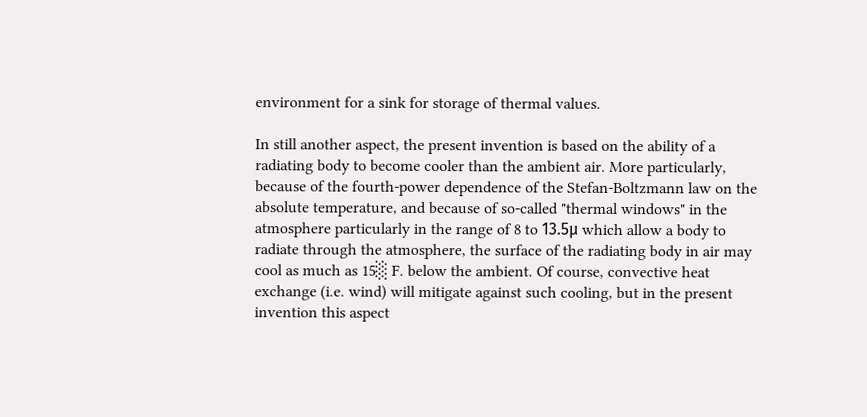environment for a sink for storage of thermal values.

In still another aspect, the present invention is based on the ability of a radiating body to become cooler than the ambient air. More particularly, because of the fourth-power dependence of the Stefan-Boltzmann law on the absolute temperature, and because of so-called "thermal windows" in the atmosphere particularly in the range of 8 to 13.5μ which allow a body to radiate through the atmosphere, the surface of the radiating body in air may cool as much as 15░ F. below the ambient. Of course, convective heat exchange (i.e. wind) will mitigate against such cooling, but in the present invention this aspect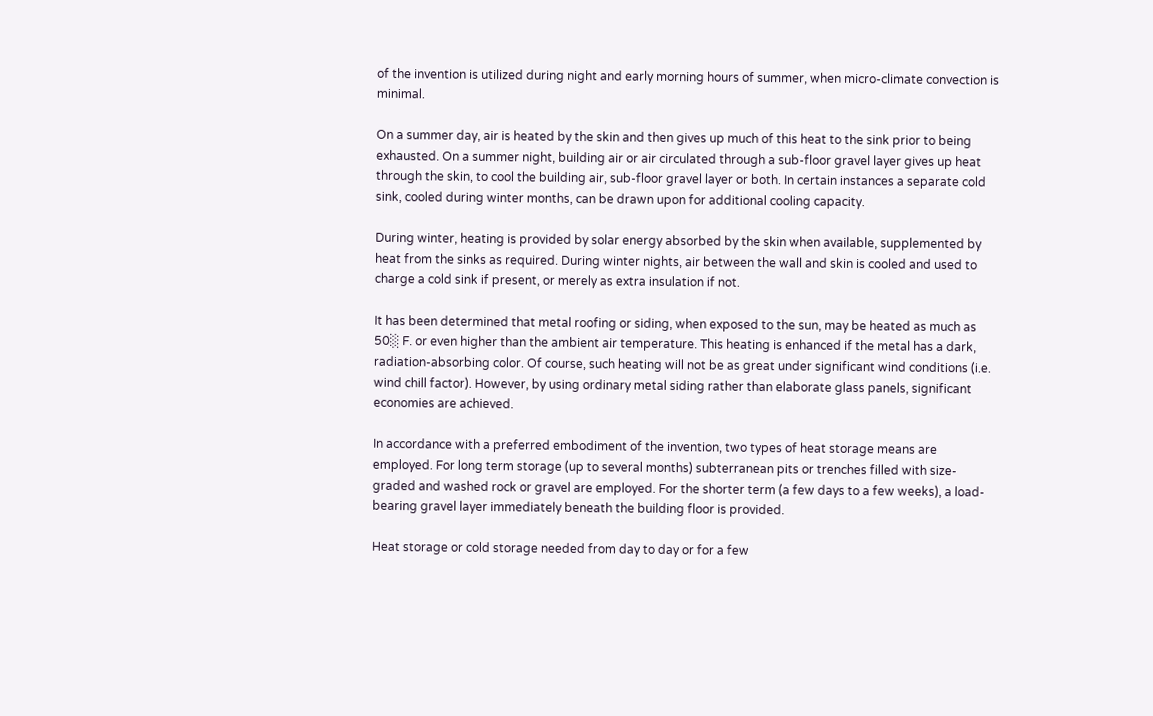of the invention is utilized during night and early morning hours of summer, when micro-climate convection is minimal.

On a summer day, air is heated by the skin and then gives up much of this heat to the sink prior to being exhausted. On a summer night, building air or air circulated through a sub-floor gravel layer gives up heat through the skin, to cool the building air, sub-floor gravel layer or both. In certain instances a separate cold sink, cooled during winter months, can be drawn upon for additional cooling capacity.

During winter, heating is provided by solar energy absorbed by the skin when available, supplemented by heat from the sinks as required. During winter nights, air between the wall and skin is cooled and used to charge a cold sink if present, or merely as extra insulation if not.

It has been determined that metal roofing or siding, when exposed to the sun, may be heated as much as 50░ F. or even higher than the ambient air temperature. This heating is enhanced if the metal has a dark, radiation-absorbing color. Of course, such heating will not be as great under significant wind conditions (i.e. wind chill factor). However, by using ordinary metal siding rather than elaborate glass panels, significant economies are achieved.

In accordance with a preferred embodiment of the invention, two types of heat storage means are employed. For long term storage (up to several months) subterranean pits or trenches filled with size-graded and washed rock or gravel are employed. For the shorter term (a few days to a few weeks), a load-bearing gravel layer immediately beneath the building floor is provided.

Heat storage or cold storage needed from day to day or for a few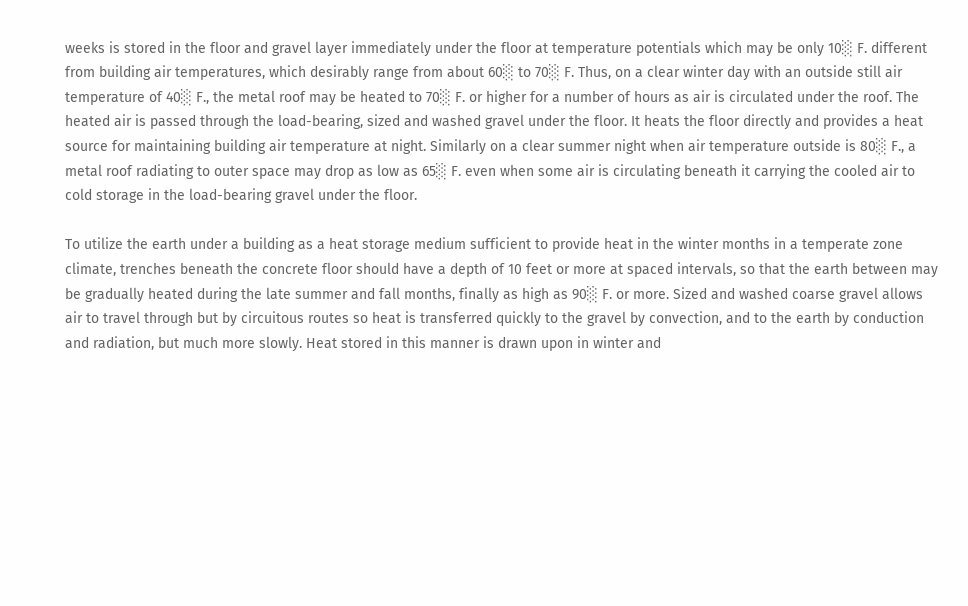weeks is stored in the floor and gravel layer immediately under the floor at temperature potentials which may be only 10░ F. different from building air temperatures, which desirably range from about 60░ to 70░ F. Thus, on a clear winter day with an outside still air temperature of 40░ F., the metal roof may be heated to 70░ F. or higher for a number of hours as air is circulated under the roof. The heated air is passed through the load-bearing, sized and washed gravel under the floor. It heats the floor directly and provides a heat source for maintaining building air temperature at night. Similarly on a clear summer night when air temperature outside is 80░ F., a metal roof radiating to outer space may drop as low as 65░ F. even when some air is circulating beneath it carrying the cooled air to cold storage in the load-bearing gravel under the floor.

To utilize the earth under a building as a heat storage medium sufficient to provide heat in the winter months in a temperate zone climate, trenches beneath the concrete floor should have a depth of 10 feet or more at spaced intervals, so that the earth between may be gradually heated during the late summer and fall months, finally as high as 90░ F. or more. Sized and washed coarse gravel allows air to travel through but by circuitous routes so heat is transferred quickly to the gravel by convection, and to the earth by conduction and radiation, but much more slowly. Heat stored in this manner is drawn upon in winter and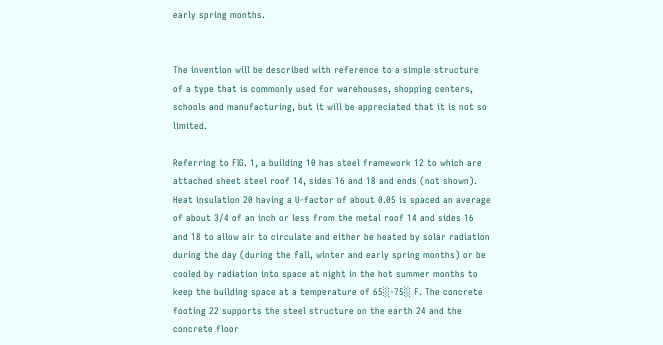early spring months.


The invention will be described with reference to a simple structure of a type that is commonly used for warehouses, shopping centers, schools and manufacturing, but it will be appreciated that it is not so limited.

Referring to FIG. 1, a building 10 has steel framework 12 to which are attached sheet steel roof 14, sides 16 and 18 and ends (not shown). Heat insulation 20 having a U-factor of about 0.05 is spaced an average of about 3/4 of an inch or less from the metal roof 14 and sides 16 and 18 to allow air to circulate and either be heated by solar radiation during the day (during the fall, winter and early spring months) or be cooled by radiation into space at night in the hot summer months to keep the building space at a temperature of 65░-75░ F. The concrete footing 22 supports the steel structure on the earth 24 and the concrete floor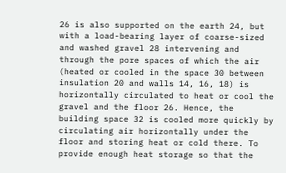26 is also supported on the earth 24, but with a load-bearing layer of coarse-sized and washed gravel 28 intervening and through the pore spaces of which the air (heated or cooled in the space 30 between insulation 20 and walls 14, 16, 18) is horizontally circulated to heat or cool the gravel and the floor 26. Hence, the building space 32 is cooled more quickly by circulating air horizontally under the floor and storing heat or cold there. To provide enough heat storage so that the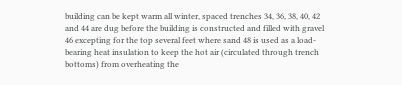building can be kept warm all winter, spaced trenches 34, 36, 38, 40, 42 and 44 are dug before the building is constructed and filled with gravel 46 excepting for the top several feet where sand 48 is used as a load-bearing heat insulation to keep the hot air (circulated through trench bottoms) from overheating the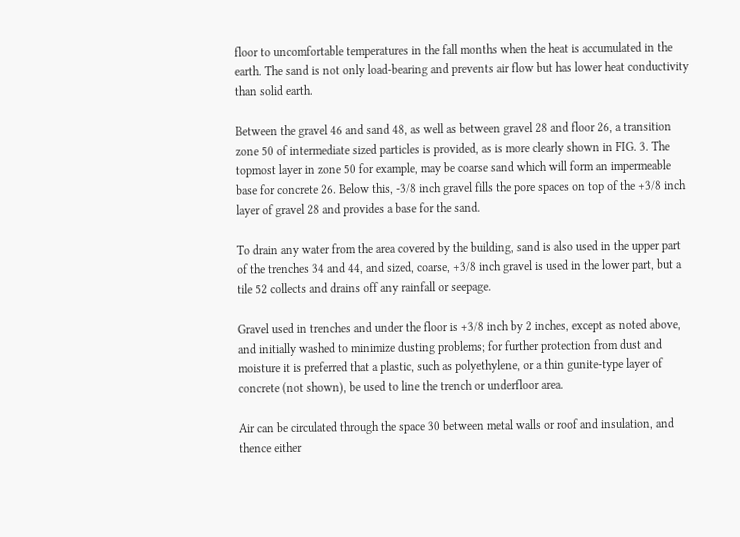floor to uncomfortable temperatures in the fall months when the heat is accumulated in the earth. The sand is not only load-bearing and prevents air flow but has lower heat conductivity than solid earth.

Between the gravel 46 and sand 48, as well as between gravel 28 and floor 26, a transition zone 50 of intermediate sized particles is provided, as is more clearly shown in FIG. 3. The topmost layer in zone 50 for example, may be coarse sand which will form an impermeable base for concrete 26. Below this, -3/8 inch gravel fills the pore spaces on top of the +3/8 inch layer of gravel 28 and provides a base for the sand.

To drain any water from the area covered by the building, sand is also used in the upper part of the trenches 34 and 44, and sized, coarse, +3/8 inch gravel is used in the lower part, but a tile 52 collects and drains off any rainfall or seepage.

Gravel used in trenches and under the floor is +3/8 inch by 2 inches, except as noted above, and initially washed to minimize dusting problems; for further protection from dust and moisture it is preferred that a plastic, such as polyethylene, or a thin gunite-type layer of concrete (not shown), be used to line the trench or underfloor area.

Air can be circulated through the space 30 between metal walls or roof and insulation, and thence either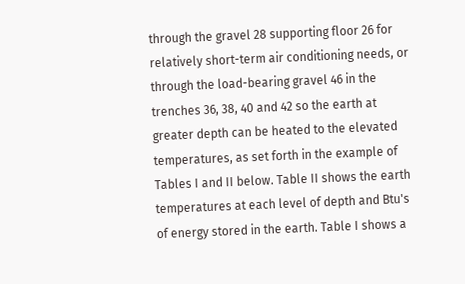through the gravel 28 supporting floor 26 for relatively short-term air conditioning needs, or through the load-bearing gravel 46 in the trenches 36, 38, 40 and 42 so the earth at greater depth can be heated to the elevated temperatures, as set forth in the example of Tables I and II below. Table II shows the earth temperatures at each level of depth and Btu's of energy stored in the earth. Table I shows a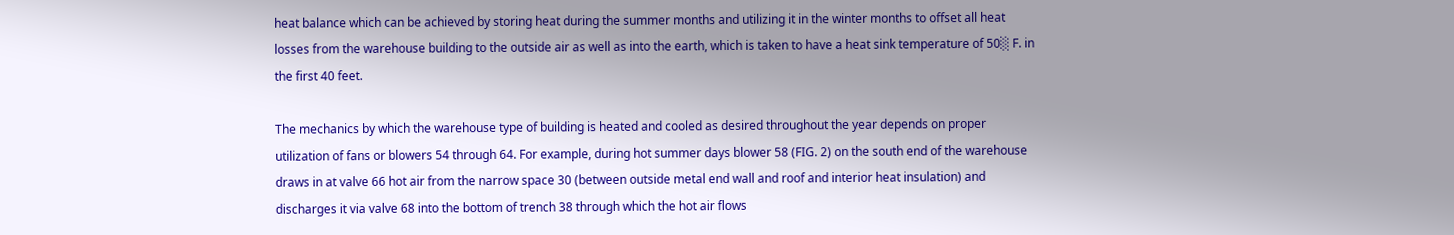heat balance which can be achieved by storing heat during the summer months and utilizing it in the winter months to offset all heat losses from the warehouse building to the outside air as well as into the earth, which is taken to have a heat sink temperature of 50░ F. in the first 40 feet.

The mechanics by which the warehouse type of building is heated and cooled as desired throughout the year depends on proper utilization of fans or blowers 54 through 64. For example, during hot summer days blower 58 (FIG. 2) on the south end of the warehouse draws in at valve 66 hot air from the narrow space 30 (between outside metal end wall and roof and interior heat insulation) and discharges it via valve 68 into the bottom of trench 38 through which the hot air flows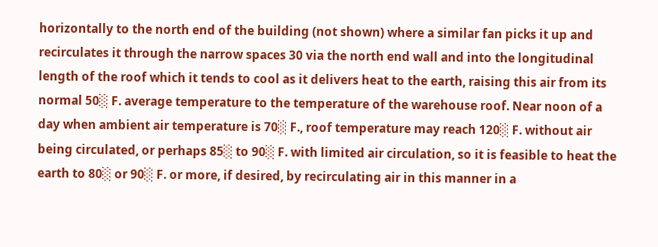horizontally to the north end of the building (not shown) where a similar fan picks it up and recirculates it through the narrow spaces 30 via the north end wall and into the longitudinal length of the roof which it tends to cool as it delivers heat to the earth, raising this air from its normal 50░ F. average temperature to the temperature of the warehouse roof. Near noon of a day when ambient air temperature is 70░ F., roof temperature may reach 120░ F. without air being circulated, or perhaps 85░ to 90░ F. with limited air circulation, so it is feasible to heat the earth to 80░ or 90░ F. or more, if desired, by recirculating air in this manner in a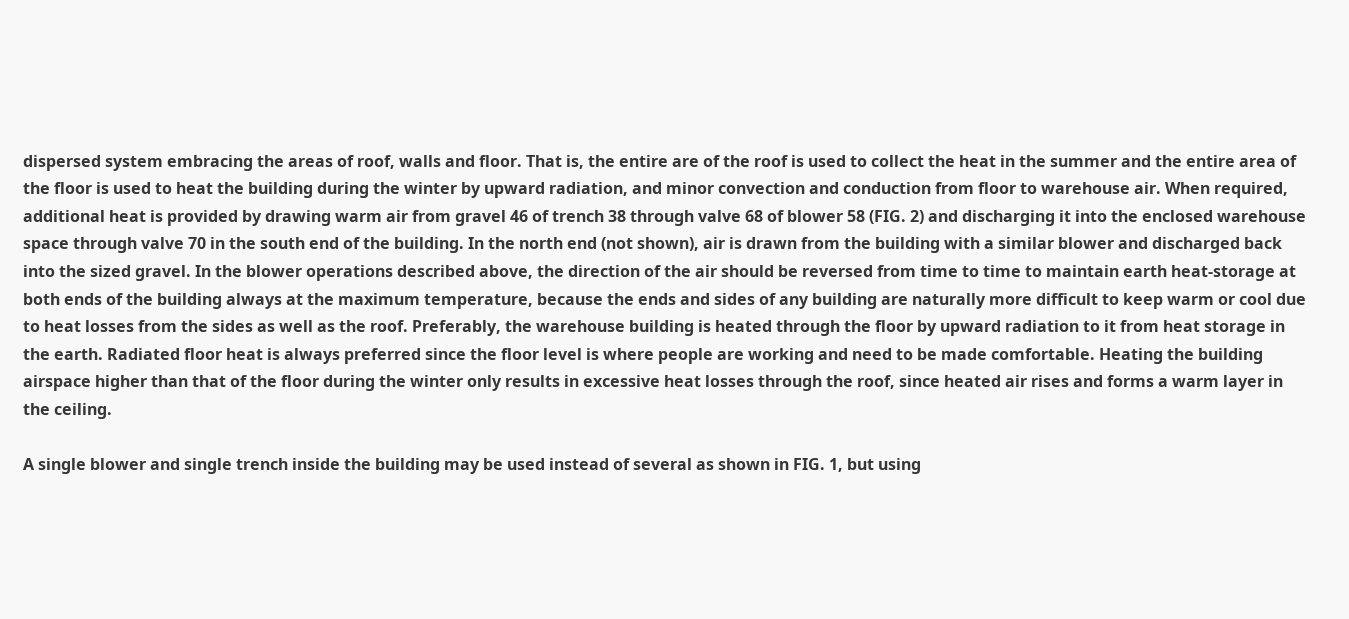dispersed system embracing the areas of roof, walls and floor. That is, the entire are of the roof is used to collect the heat in the summer and the entire area of the floor is used to heat the building during the winter by upward radiation, and minor convection and conduction from floor to warehouse air. When required, additional heat is provided by drawing warm air from gravel 46 of trench 38 through valve 68 of blower 58 (FIG. 2) and discharging it into the enclosed warehouse space through valve 70 in the south end of the building. In the north end (not shown), air is drawn from the building with a similar blower and discharged back into the sized gravel. In the blower operations described above, the direction of the air should be reversed from time to time to maintain earth heat-storage at both ends of the building always at the maximum temperature, because the ends and sides of any building are naturally more difficult to keep warm or cool due to heat losses from the sides as well as the roof. Preferably, the warehouse building is heated through the floor by upward radiation to it from heat storage in the earth. Radiated floor heat is always preferred since the floor level is where people are working and need to be made comfortable. Heating the building airspace higher than that of the floor during the winter only results in excessive heat losses through the roof, since heated air rises and forms a warm layer in the ceiling.

A single blower and single trench inside the building may be used instead of several as shown in FIG. 1, but using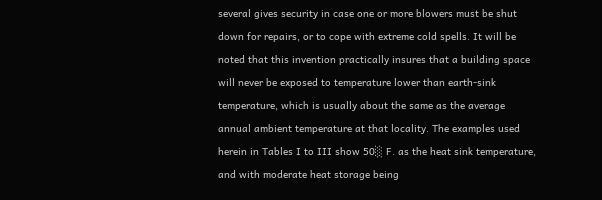several gives security in case one or more blowers must be shut down for repairs, or to cope with extreme cold spells. It will be noted that this invention practically insures that a building space will never be exposed to temperature lower than earth-sink temperature, which is usually about the same as the average annual ambient temperature at that locality. The examples used herein in Tables I to III show 50░ F. as the heat sink temperature, and with moderate heat storage being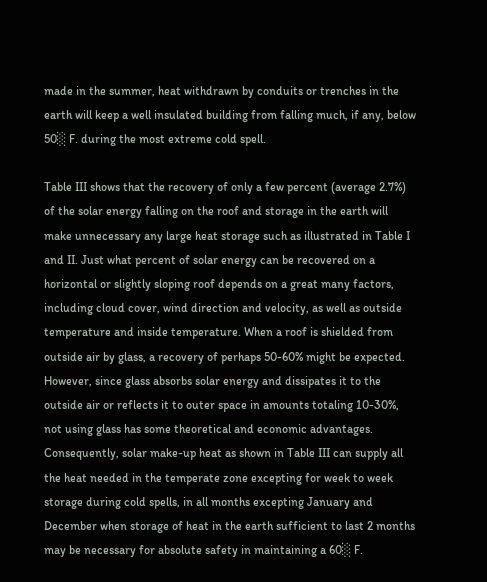made in the summer, heat withdrawn by conduits or trenches in the earth will keep a well insulated building from falling much, if any, below 50░ F. during the most extreme cold spell.

Table III shows that the recovery of only a few percent (average 2.7%) of the solar energy falling on the roof and storage in the earth will make unnecessary any large heat storage such as illustrated in Table I and II. Just what percent of solar energy can be recovered on a horizontal or slightly sloping roof depends on a great many factors, including cloud cover, wind direction and velocity, as well as outside temperature and inside temperature. When a roof is shielded from outside air by glass, a recovery of perhaps 50-60% might be expected. However, since glass absorbs solar energy and dissipates it to the outside air or reflects it to outer space in amounts totaling 10-30%, not using glass has some theoretical and economic advantages. Consequently, solar make-up heat as shown in Table III can supply all the heat needed in the temperate zone excepting for week to week storage during cold spells, in all months excepting January and December when storage of heat in the earth sufficient to last 2 months may be necessary for absolute safety in maintaining a 60░ F.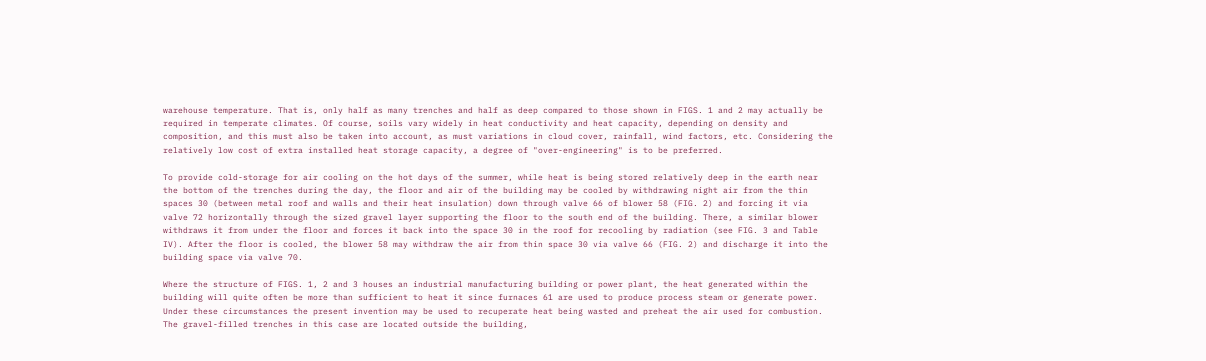warehouse temperature. That is, only half as many trenches and half as deep compared to those shown in FIGS. 1 and 2 may actually be required in temperate climates. Of course, soils vary widely in heat conductivity and heat capacity, depending on density and composition, and this must also be taken into account, as must variations in cloud cover, rainfall, wind factors, etc. Considering the relatively low cost of extra installed heat storage capacity, a degree of "over-engineering" is to be preferred.

To provide cold-storage for air cooling on the hot days of the summer, while heat is being stored relatively deep in the earth near the bottom of the trenches during the day, the floor and air of the building may be cooled by withdrawing night air from the thin spaces 30 (between metal roof and walls and their heat insulation) down through valve 66 of blower 58 (FIG. 2) and forcing it via valve 72 horizontally through the sized gravel layer supporting the floor to the south end of the building. There, a similar blower withdraws it from under the floor and forces it back into the space 30 in the roof for recooling by radiation (see FIG. 3 and Table IV). After the floor is cooled, the blower 58 may withdraw the air from thin space 30 via valve 66 (FIG. 2) and discharge it into the building space via valve 70.

Where the structure of FIGS. 1, 2 and 3 houses an industrial manufacturing building or power plant, the heat generated within the building will quite often be more than sufficient to heat it since furnaces 61 are used to produce process steam or generate power. Under these circumstances the present invention may be used to recuperate heat being wasted and preheat the air used for combustion. The gravel-filled trenches in this case are located outside the building,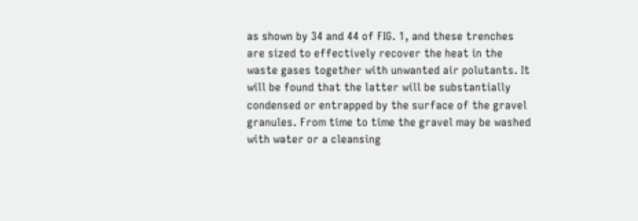as shown by 34 and 44 of FIG. 1, and these trenches are sized to effectively recover the heat in the waste gases together with unwanted air polutants. It will be found that the latter will be substantially condensed or entrapped by the surface of the gravel granules. From time to time the gravel may be washed with water or a cleansing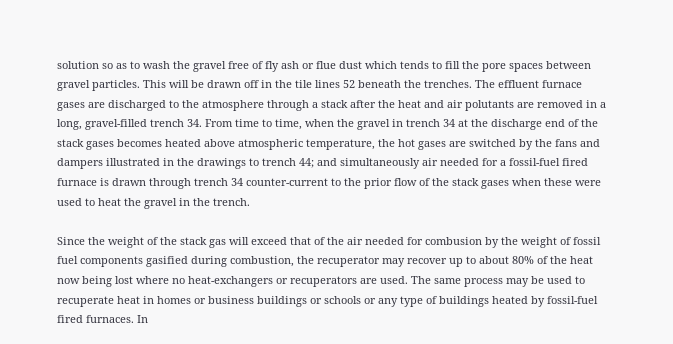solution so as to wash the gravel free of fly ash or flue dust which tends to fill the pore spaces between gravel particles. This will be drawn off in the tile lines 52 beneath the trenches. The effluent furnace gases are discharged to the atmosphere through a stack after the heat and air polutants are removed in a long, gravel-filled trench 34. From time to time, when the gravel in trench 34 at the discharge end of the stack gases becomes heated above atmospheric temperature, the hot gases are switched by the fans and dampers illustrated in the drawings to trench 44; and simultaneously air needed for a fossil-fuel fired furnace is drawn through trench 34 counter-current to the prior flow of the stack gases when these were used to heat the gravel in the trench.

Since the weight of the stack gas will exceed that of the air needed for combusion by the weight of fossil fuel components gasified during combustion, the recuperator may recover up to about 80% of the heat now being lost where no heat-exchangers or recuperators are used. The same process may be used to recuperate heat in homes or business buildings or schools or any type of buildings heated by fossil-fuel fired furnaces. In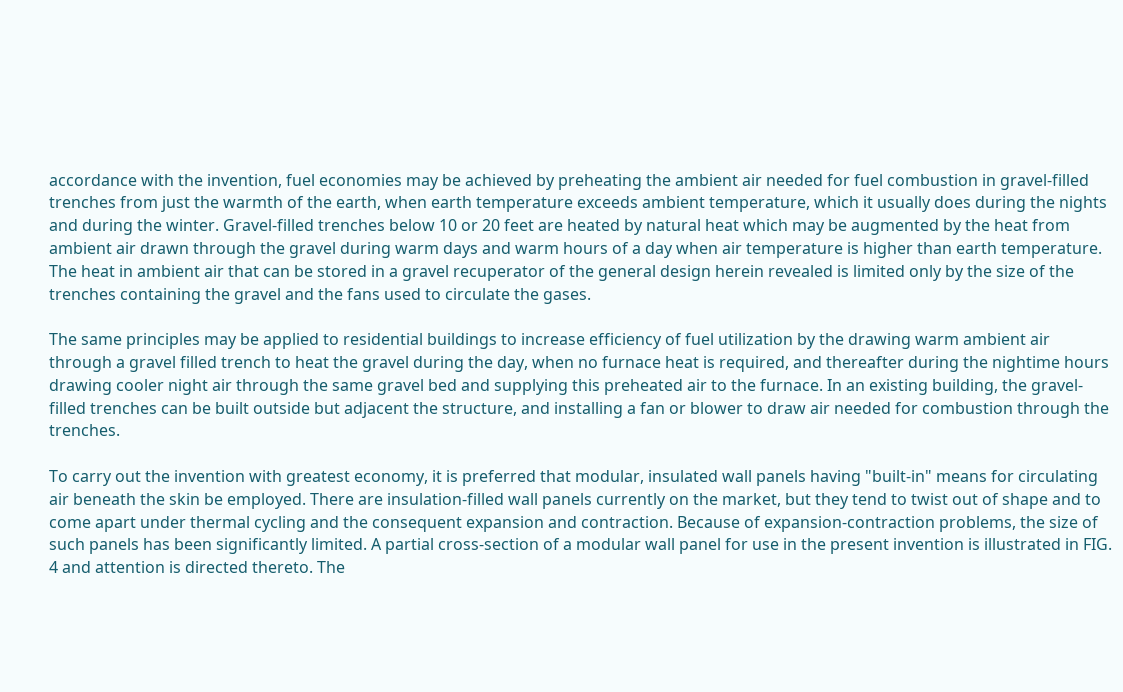accordance with the invention, fuel economies may be achieved by preheating the ambient air needed for fuel combustion in gravel-filled trenches from just the warmth of the earth, when earth temperature exceeds ambient temperature, which it usually does during the nights and during the winter. Gravel-filled trenches below 10 or 20 feet are heated by natural heat which may be augmented by the heat from ambient air drawn through the gravel during warm days and warm hours of a day when air temperature is higher than earth temperature. The heat in ambient air that can be stored in a gravel recuperator of the general design herein revealed is limited only by the size of the trenches containing the gravel and the fans used to circulate the gases.

The same principles may be applied to residential buildings to increase efficiency of fuel utilization by the drawing warm ambient air through a gravel filled trench to heat the gravel during the day, when no furnace heat is required, and thereafter during the nightime hours drawing cooler night air through the same gravel bed and supplying this preheated air to the furnace. In an existing building, the gravel-filled trenches can be built outside but adjacent the structure, and installing a fan or blower to draw air needed for combustion through the trenches.

To carry out the invention with greatest economy, it is preferred that modular, insulated wall panels having "built-in" means for circulating air beneath the skin be employed. There are insulation-filled wall panels currently on the market, but they tend to twist out of shape and to come apart under thermal cycling and the consequent expansion and contraction. Because of expansion-contraction problems, the size of such panels has been significantly limited. A partial cross-section of a modular wall panel for use in the present invention is illustrated in FIG. 4 and attention is directed thereto. The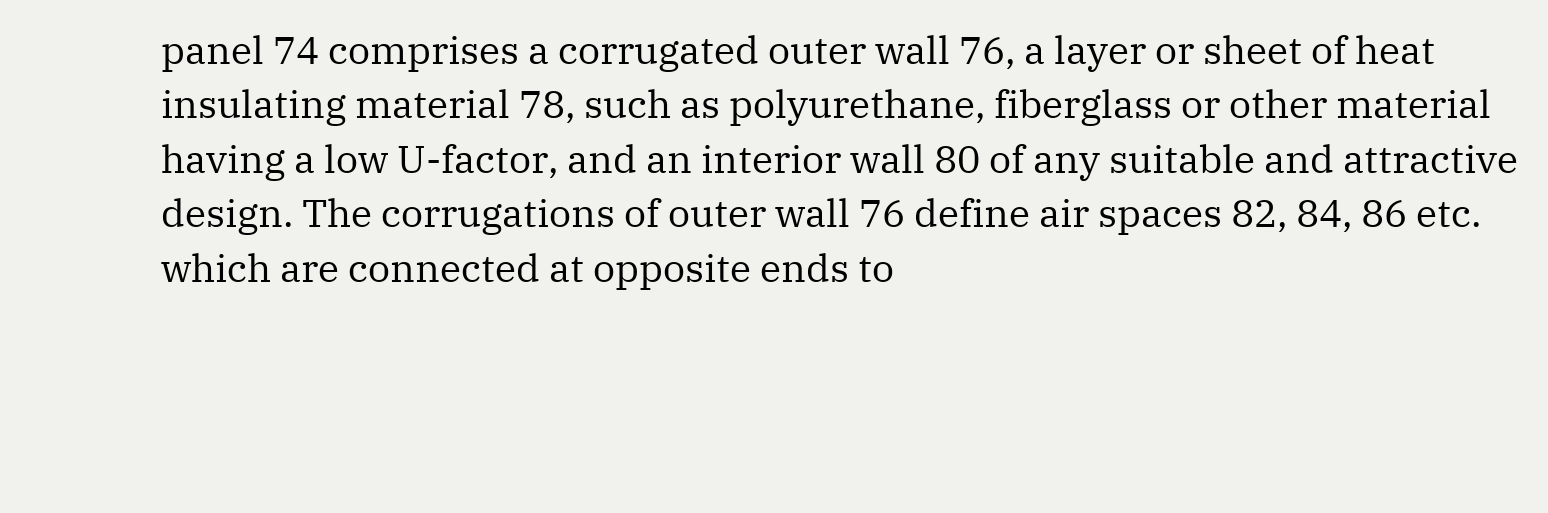panel 74 comprises a corrugated outer wall 76, a layer or sheet of heat insulating material 78, such as polyurethane, fiberglass or other material having a low U-factor, and an interior wall 80 of any suitable and attractive design. The corrugations of outer wall 76 define air spaces 82, 84, 86 etc. which are connected at opposite ends to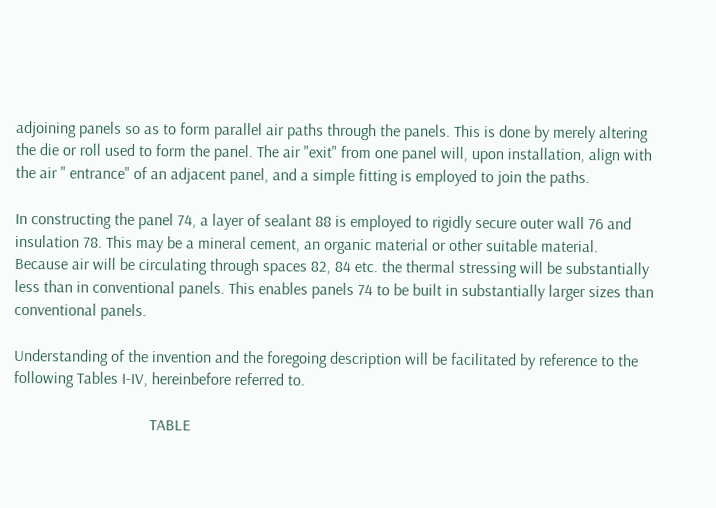adjoining panels so as to form parallel air paths through the panels. This is done by merely altering the die or roll used to form the panel. The air "exit" from one panel will, upon installation, align with the air " entrance" of an adjacent panel, and a simple fitting is employed to join the paths.

In constructing the panel 74, a layer of sealant 88 is employed to rigidly secure outer wall 76 and insulation 78. This may be a mineral cement, an organic material or other suitable material. Because air will be circulating through spaces 82, 84 etc. the thermal stressing will be substantially less than in conventional panels. This enables panels 74 to be built in substantially larger sizes than conventional panels.

Understanding of the invention and the foregoing description will be facilitated by reference to the following Tables I-IV, hereinbefore referred to.

                                  TABLE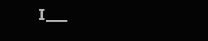I___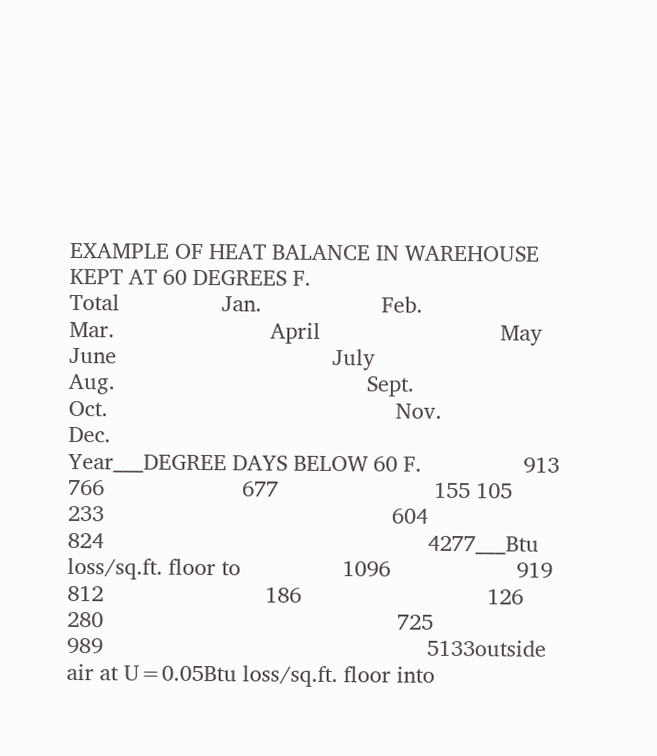EXAMPLE OF HEAT BALANCE IN WAREHOUSE KEPT AT 60 DEGREES F.                                                      Total                 Jan.                    Feb.                       Mar.                          April                              May                                 June                                    July                                       Aug.                                          Sept.                                             Oct.                                                Nov.                                                   Dec.                                                      Year___DEGREE DAYS BELOW 60 F.                 913                    766                       677                          155 105            233                                                604                                                   824                                                      4277___Btu loss/sq.ft. floor to                 1096                     919                        812                           186                               126            280                                                 725                                                    989                                                      5133outside air at U=0.05Btu loss/sq.ft. floor into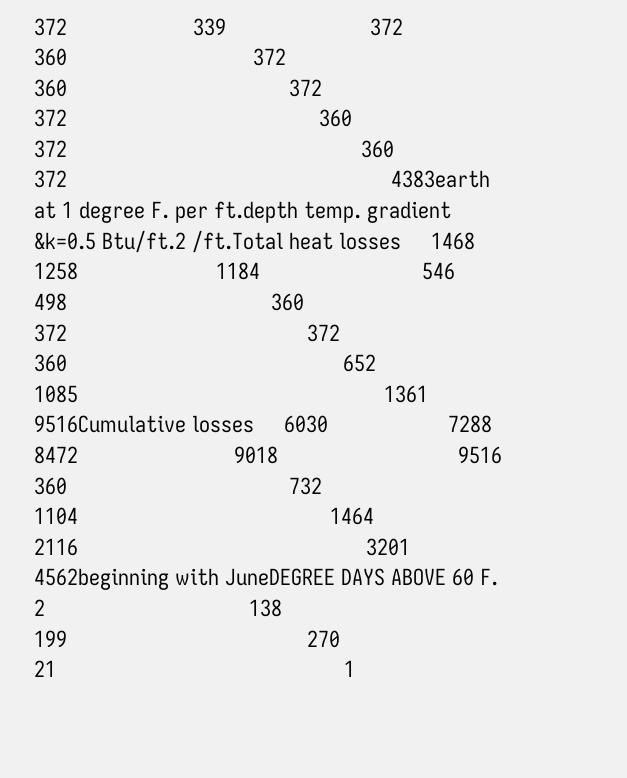372                     339                        372                           360                               372                                   360                                     372                                        372                                          360                                             372                                                 360                                                    372                                                      4383earth at 1 degree F. per ft.depth temp. gradient &k=0.5 Btu/ft.2 /ft.Total heat losses     1468                    1258                       1184                           546                               498                                  360                                     372                                        372                                           360                                              652                                                1085                                                   1361                                                      9516Cumulative losses     6030                    7288                       8472                          9018                              9516                                  360                                     732                                       1104                                          1464                                             2116                                                3201                                                   4562beginning with JuneDEGREE DAYS ABOVE 60 F.              2                                  138                                     199                                        270                                           21                                                1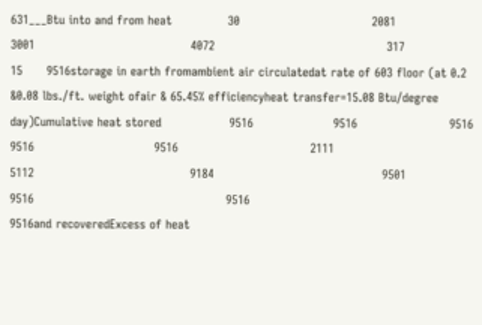631___Btu into and from heat              30                                 2081                                    3001                                       4072                                           317                                              15      9516storage in earth fromambient air circulatedat rate of 603 floor (at 0.2 &0.08 lbs./ft. weight ofair & 65.45% efficiencyheat transfer=15.08 Btu/degree day)Cumulative heat stored                 9516                    9516                       9516                          9516                              9516                                 2111                                    5112                                       9184                                          9501                                             9516                                                9516                                                   9516and recoveredExcess of heat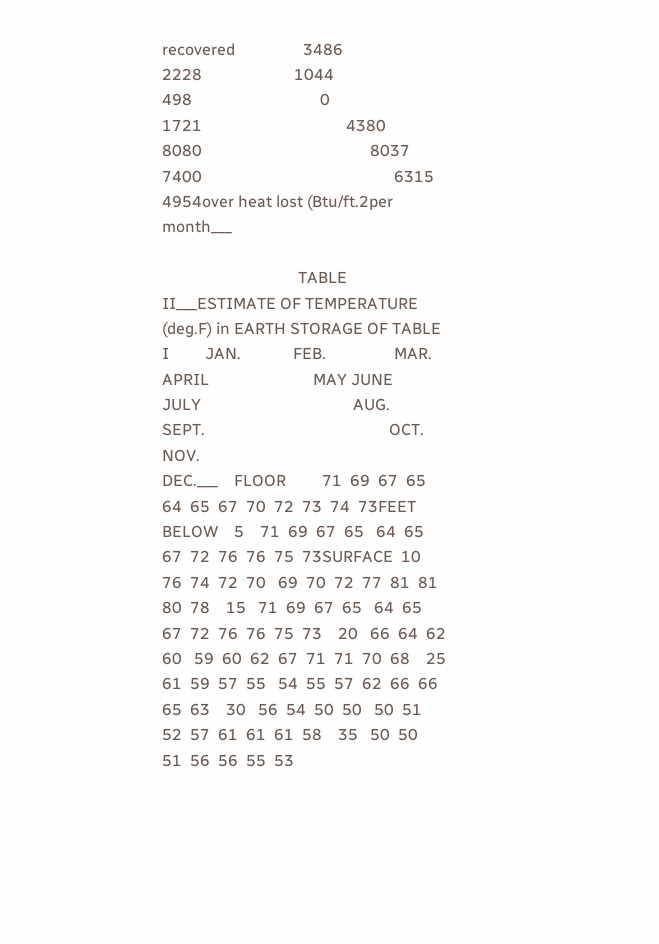recovered                 3486                    2228                       1044                           498                                0                                 1721                                    4380                                       8080                                          8037                                             7400                                                6315                                                   4954over heat lost (Btu/ft.2per month___

                                  TABLE II___ESTIMATE OF TEMPERATURE (deg.F) in EARTH STORAGE OF TABLE I         JAN.             FEB.                 MAR.                     APRIL                          MAY JUNE                                  JULY                                      AUG.                                          SEPT.                                              OCT.                                                  NOV.                                                      DEC.___    FLOOR         71  69  67  65   64  65  67  70  72  73  74  73FEET BELOW    5    71  69  67  65   64  65  67  72  76  76  75  73SURFACE  10   76  74  72  70   69  70  72  77  81  81  80  78    15   71  69  67  65   64  65  67  72  76  76  75  73    20   66  64  62  60   59  60  62  67  71  71  70  68    25   61  59  57  55   54  55  57  62  66  66  65  63    30   56  54  50  50   50  51  52  57  61  61  61  58    35   50  50                       51  56  56  55  53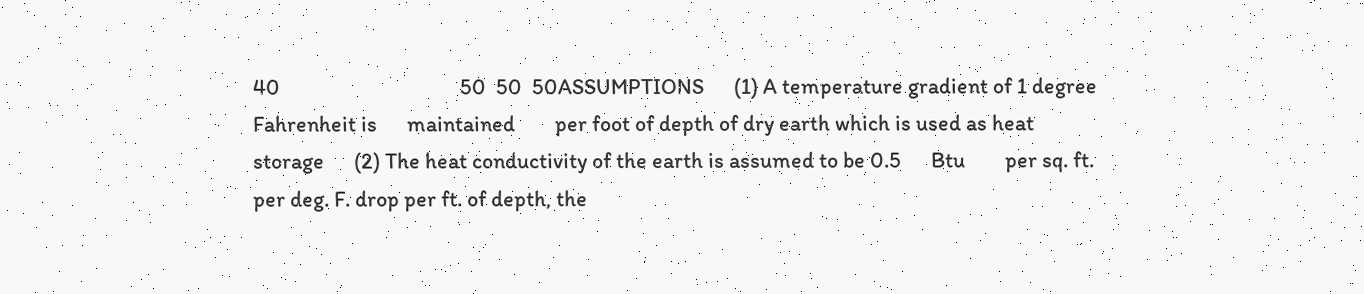40                                    50  50  50ASSUMPTIONS      (1) A temperature gradient of 1 degree Fahrenheit is      maintained        per foot of depth of dry earth which is used as heat      storage      (2) The heat conductivity of the earth is assumed to be 0.5      Btu        per sq. ft. per deg. F. drop per ft. of depth, the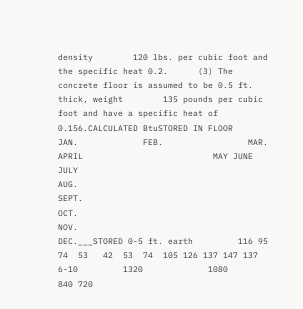density        120 lbs. per cubic foot and the specific heat 0.2.      (3) The concrete floor is assumed to be 0.5 ft. thick, weight        135 pounds per cubic foot and have a specific heat of      0.156.CALCULATED BtuSTORED IN FLOOR         JAN.             FEB.                 MAR.                     APRIL                          MAY JUNE                                  JULY                                      AUG.                                          SEPT.                                              OCT.                                                  NOV.                                                      DEC.___STORED 0-5 ft. earth         116 95  74  53   42  53  74  105 126 137 147 137 6-10         1320             1080                 840 720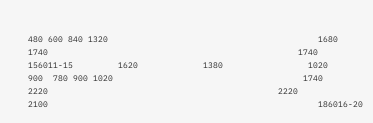480 600 840 1320                                          1680                                              1740                                                  1740                                                      156011-15         1620             1380                 1020                     900  780 900 1020                                      1740                                          2220                                              2220                                                  2100                                                      186016-20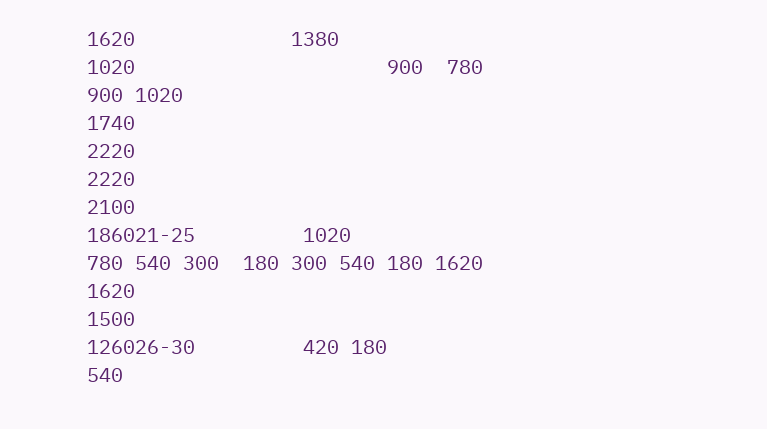1620             1380                 1020                     900  780 900 1020                                      1740                                          2220                                              2220                                                  2100                                                      186021-25         1020             780 540 300  180 300 540 180 1620                                              1620                                                  1500                                                      126026-30         420 180                      540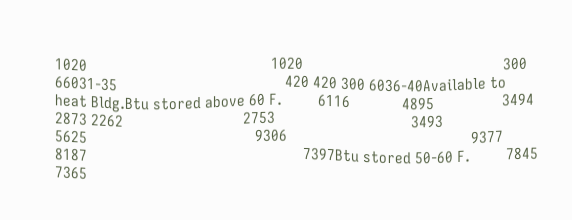1020                                              1020                                                  300 66031-35                                          420 420 300 6036-40Available to heat Bldg.Btu stored above 60 F.         6116             4895                 3494                     2873 2262                              2753                                  3493                                      5625                                          9306                                              9377                                                  8187                                                      7397Btu stored 50-60 F.         7845             7365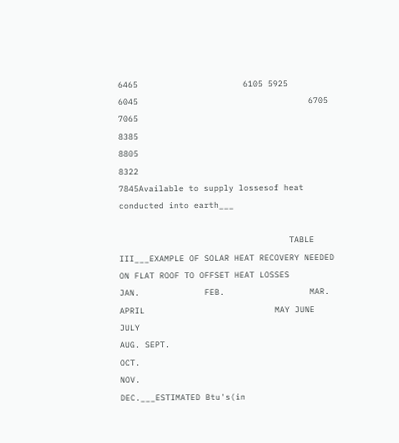6465                     6105 5925                              6045                                  6705                                      7065                                          8385                                              8805                                                  8322                                                      7845Available to supply lossesof heat conducted into earth___

                                  TABLE III___EXAMPLE OF SOLAR HEAT RECOVERY NEEDED ON FLAT ROOF TO OFFSET HEAT LOSSES         JAN.             FEB.                 MAR.                     APRIL                          MAY JUNE                                  JULY                                      AUG. SEPT.                                              OCT.                                                  NOV.                                                      DEC.___ESTIMATED Btu's(in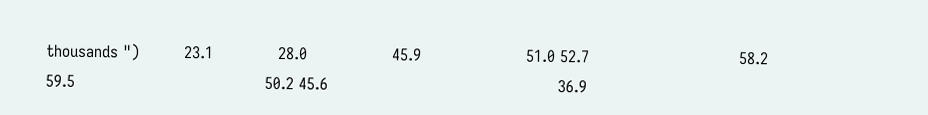thousands ")         23.1             28.0                 45.9                     51.0 52.7                              58.2                                  59.5                                      50.2 45.6                                              36.9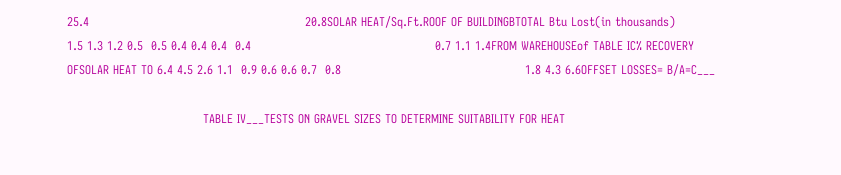25.4                                                      20.8SOLAR HEAT/Sq.Ft.ROOF OF BUILDINGBTOTAL Btu Lost(in thousands)         1.5 1.3 1.2 0.5  0.5 0.4 0.4 0.4  0.4                                              0.7 1.1 1.4FROM WAREHOUSEof TABLE IC% RECOVERY OFSOLAR HEAT TO 6.4 4.5 2.6 1.1  0.9 0.6 0.6 0.7  0.8                                              1.8 4.3 6.6OFFSET LOSSES= B/A=C___

                                  TABLE IV___TESTS ON GRAVEL SIZES TO DETERMINE SUITABILITY FOR HEAT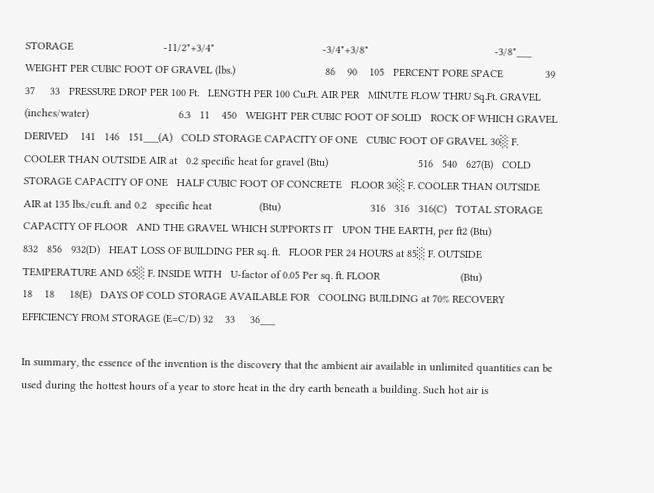STORAGE                              -11/2"+3/4"                                    -3/4"+3/8"                                          -3/8"___   WEIGHT PER CUBIC FOOT OF GRAVEL (lbs.)                              86    90    105   PERCENT PORE SPACE              39    37     33   PRESSURE DROP PER 100 Ft.   LENGTH PER 100 Cu.Ft. AIR PER   MINUTE FLOW THRU Sq.Ft. GRAVEL (inches/water)                              6.3   11    450   WEIGHT PER CUBIC FOOT OF SOLID   ROCK OF WHICH GRAVEL DERIVED    141   146   151___(A)   COLD STORAGE CAPACITY OF ONE   CUBIC FOOT OF GRAVEL 30░ F.   COOLER THAN OUTSIDE AIR at   0.2 specific heat for gravel (Btu)                              516   540   627(B)   COLD STORAGE CAPACITY OF ONE   HALF CUBIC FOOT OF CONCRETE   FLOOR 30░ F. COOLER THAN OUTSIDE   AIR at 135 lbs./cu.ft. and 0.2   specific heat                (Btu)                              316   316   316(C)   TOTAL STORAGE CAPACITY OF FLOOR   AND THE GRAVEL WHICH SUPPORTS IT   UPON THE EARTH, per ft2 (Btu)                              832   856   932(D)   HEAT LOSS OF BUILDING PER sq. ft.   FLOOR PER 24 HOURS at 85░ F. OUTSIDE   TEMPERATURE AND 65░ F. INSIDE WITH   U-factor of 0.05 Per sq. ft. FLOOR                           (Btu)                              18    18     18(E)   DAYS OF COLD STORAGE AVAILABLE FOR   COOLING BUILDING at 70% RECOVERY   EFFICIENCY FROM STORAGE (E=C/D) 32    33     36___

In summary, the essence of the invention is the discovery that the ambient air available in unlimited quantities can be used during the hottest hours of a year to store heat in the dry earth beneath a building. Such hot air is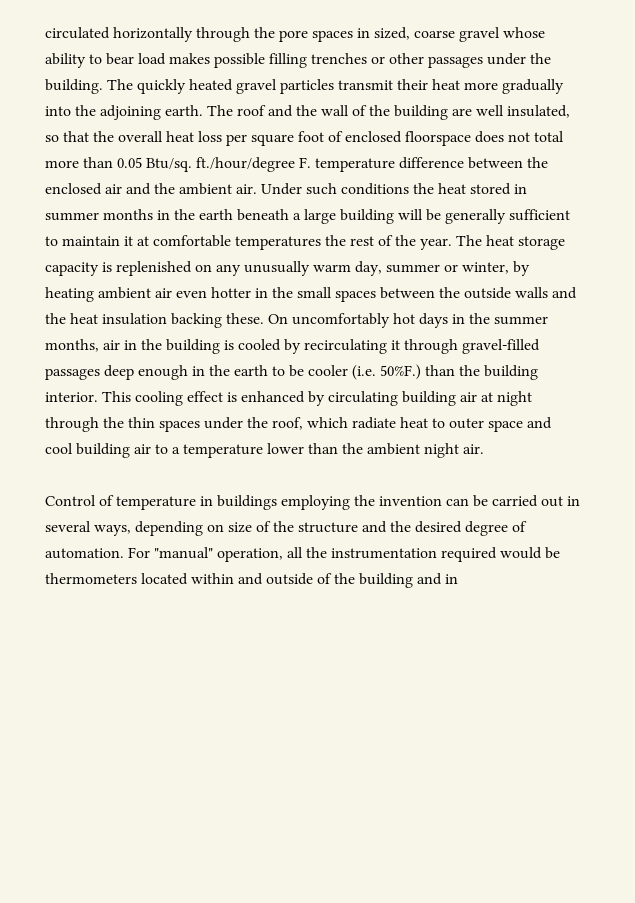circulated horizontally through the pore spaces in sized, coarse gravel whose ability to bear load makes possible filling trenches or other passages under the building. The quickly heated gravel particles transmit their heat more gradually into the adjoining earth. The roof and the wall of the building are well insulated, so that the overall heat loss per square foot of enclosed floorspace does not total more than 0.05 Btu/sq. ft./hour/degree F. temperature difference between the enclosed air and the ambient air. Under such conditions the heat stored in summer months in the earth beneath a large building will be generally sufficient to maintain it at comfortable temperatures the rest of the year. The heat storage capacity is replenished on any unusually warm day, summer or winter, by heating ambient air even hotter in the small spaces between the outside walls and the heat insulation backing these. On uncomfortably hot days in the summer months, air in the building is cooled by recirculating it through gravel-filled passages deep enough in the earth to be cooler (i.e. 50%F.) than the building interior. This cooling effect is enhanced by circulating building air at night through the thin spaces under the roof, which radiate heat to outer space and cool building air to a temperature lower than the ambient night air.

Control of temperature in buildings employing the invention can be carried out in several ways, depending on size of the structure and the desired degree of automation. For "manual" operation, all the instrumentation required would be thermometers located within and outside of the building and in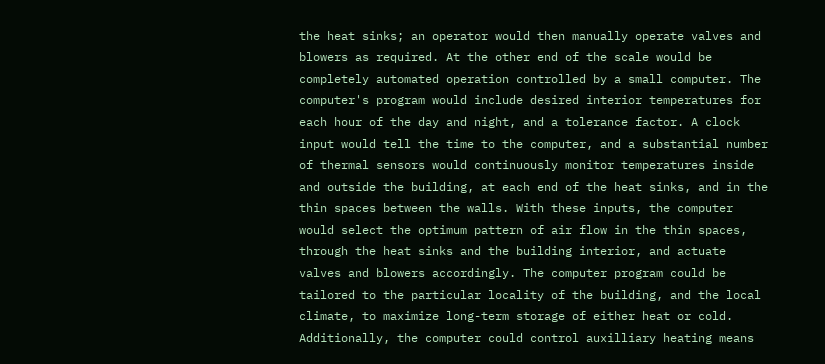the heat sinks; an operator would then manually operate valves and blowers as required. At the other end of the scale would be completely automated operation controlled by a small computer. The computer's program would include desired interior temperatures for each hour of the day and night, and a tolerance factor. A clock input would tell the time to the computer, and a substantial number of thermal sensors would continuously monitor temperatures inside and outside the building, at each end of the heat sinks, and in the thin spaces between the walls. With these inputs, the computer would select the optimum pattern of air flow in the thin spaces, through the heat sinks and the building interior, and actuate valves and blowers accordingly. The computer program could be tailored to the particular locality of the building, and the local climate, to maximize long-term storage of either heat or cold. Additionally, the computer could control auxilliary heating means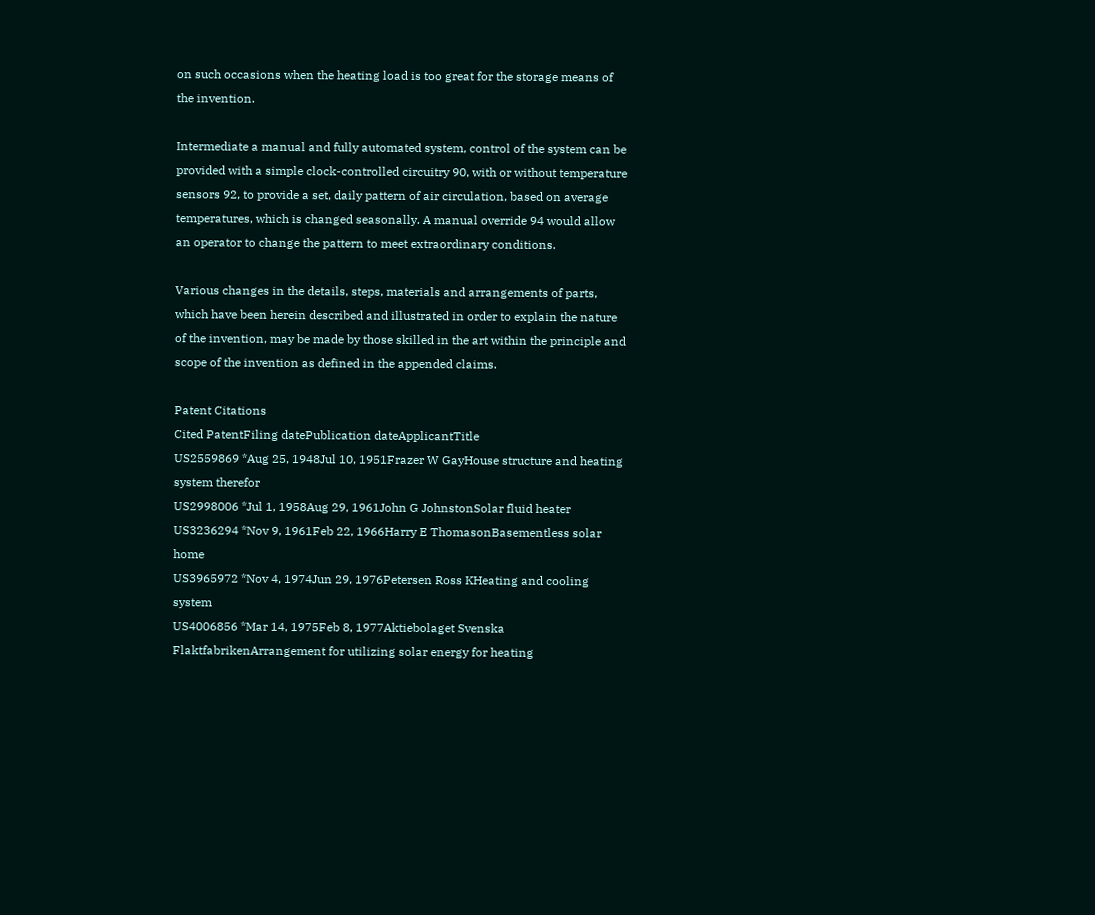on such occasions when the heating load is too great for the storage means of the invention.

Intermediate a manual and fully automated system, control of the system can be provided with a simple clock-controlled circuitry 90, with or without temperature sensors 92, to provide a set, daily pattern of air circulation, based on average temperatures, which is changed seasonally. A manual override 94 would allow an operator to change the pattern to meet extraordinary conditions.

Various changes in the details, steps, materials and arrangements of parts, which have been herein described and illustrated in order to explain the nature of the invention, may be made by those skilled in the art within the principle and scope of the invention as defined in the appended claims.

Patent Citations
Cited PatentFiling datePublication dateApplicantTitle
US2559869 *Aug 25, 1948Jul 10, 1951Frazer W GayHouse structure and heating system therefor
US2998006 *Jul 1, 1958Aug 29, 1961John G JohnstonSolar fluid heater
US3236294 *Nov 9, 1961Feb 22, 1966Harry E ThomasonBasementless solar home
US3965972 *Nov 4, 1974Jun 29, 1976Petersen Ross KHeating and cooling system
US4006856 *Mar 14, 1975Feb 8, 1977Aktiebolaget Svenska FlaktfabrikenArrangement for utilizing solar energy for heating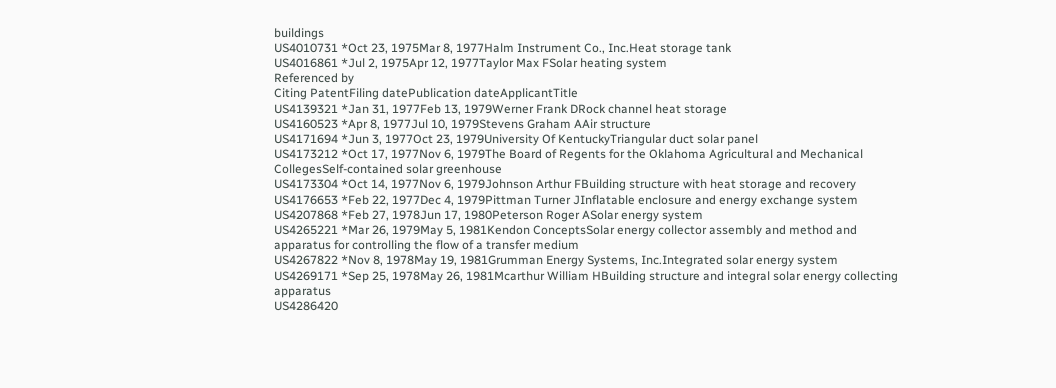buildings
US4010731 *Oct 23, 1975Mar 8, 1977Halm Instrument Co., Inc.Heat storage tank
US4016861 *Jul 2, 1975Apr 12, 1977Taylor Max FSolar heating system
Referenced by
Citing PatentFiling datePublication dateApplicantTitle
US4139321 *Jan 31, 1977Feb 13, 1979Werner Frank DRock channel heat storage
US4160523 *Apr 8, 1977Jul 10, 1979Stevens Graham AAir structure
US4171694 *Jun 3, 1977Oct 23, 1979University Of KentuckyTriangular duct solar panel
US4173212 *Oct 17, 1977Nov 6, 1979The Board of Regents for the Oklahoma Agricultural and Mechanical CollegesSelf-contained solar greenhouse
US4173304 *Oct 14, 1977Nov 6, 1979Johnson Arthur FBuilding structure with heat storage and recovery
US4176653 *Feb 22, 1977Dec 4, 1979Pittman Turner JInflatable enclosure and energy exchange system
US4207868 *Feb 27, 1978Jun 17, 1980Peterson Roger ASolar energy system
US4265221 *Mar 26, 1979May 5, 1981Kendon ConceptsSolar energy collector assembly and method and apparatus for controlling the flow of a transfer medium
US4267822 *Nov 8, 1978May 19, 1981Grumman Energy Systems, Inc.Integrated solar energy system
US4269171 *Sep 25, 1978May 26, 1981Mcarthur William HBuilding structure and integral solar energy collecting apparatus
US4286420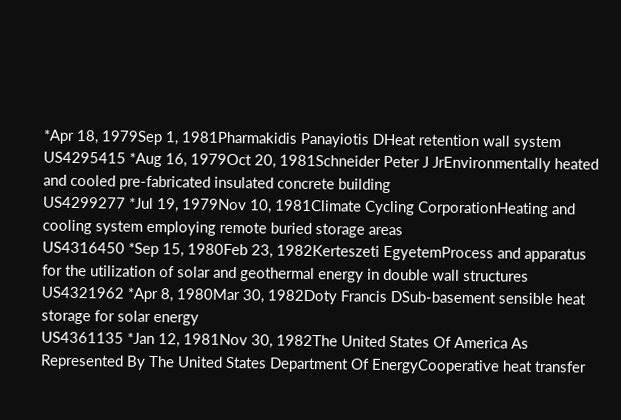*Apr 18, 1979Sep 1, 1981Pharmakidis Panayiotis DHeat retention wall system
US4295415 *Aug 16, 1979Oct 20, 1981Schneider Peter J JrEnvironmentally heated and cooled pre-fabricated insulated concrete building
US4299277 *Jul 19, 1979Nov 10, 1981Climate Cycling CorporationHeating and cooling system employing remote buried storage areas
US4316450 *Sep 15, 1980Feb 23, 1982Kerteszeti EgyetemProcess and apparatus for the utilization of solar and geothermal energy in double wall structures
US4321962 *Apr 8, 1980Mar 30, 1982Doty Francis DSub-basement sensible heat storage for solar energy
US4361135 *Jan 12, 1981Nov 30, 1982The United States Of America As Represented By The United States Department Of EnergyCooperative heat transfer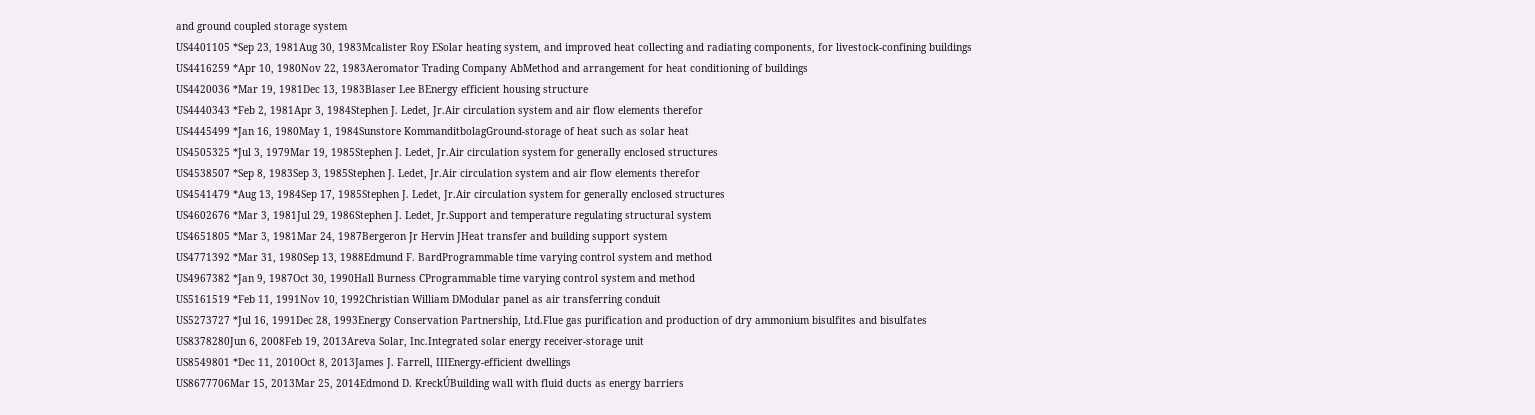and ground coupled storage system
US4401105 *Sep 23, 1981Aug 30, 1983Mcalister Roy ESolar heating system, and improved heat collecting and radiating components, for livestock-confining buildings
US4416259 *Apr 10, 1980Nov 22, 1983Aeromator Trading Company AbMethod and arrangement for heat conditioning of buildings
US4420036 *Mar 19, 1981Dec 13, 1983Blaser Lee BEnergy efficient housing structure
US4440343 *Feb 2, 1981Apr 3, 1984Stephen J. Ledet, Jr.Air circulation system and air flow elements therefor
US4445499 *Jan 16, 1980May 1, 1984Sunstore KommanditbolagGround-storage of heat such as solar heat
US4505325 *Jul 3, 1979Mar 19, 1985Stephen J. Ledet, Jr.Air circulation system for generally enclosed structures
US4538507 *Sep 8, 1983Sep 3, 1985Stephen J. Ledet, Jr.Air circulation system and air flow elements therefor
US4541479 *Aug 13, 1984Sep 17, 1985Stephen J. Ledet, Jr.Air circulation system for generally enclosed structures
US4602676 *Mar 3, 1981Jul 29, 1986Stephen J. Ledet, Jr.Support and temperature regulating structural system
US4651805 *Mar 3, 1981Mar 24, 1987Bergeron Jr Hervin JHeat transfer and building support system
US4771392 *Mar 31, 1980Sep 13, 1988Edmund F. BardProgrammable time varying control system and method
US4967382 *Jan 9, 1987Oct 30, 1990Hall Burness CProgrammable time varying control system and method
US5161519 *Feb 11, 1991Nov 10, 1992Christian William DModular panel as air transferring conduit
US5273727 *Jul 16, 1991Dec 28, 1993Energy Conservation Partnership, Ltd.Flue gas purification and production of dry ammonium bisulfites and bisulfates
US8378280Jun 6, 2008Feb 19, 2013Areva Solar, Inc.Integrated solar energy receiver-storage unit
US8549801 *Dec 11, 2010Oct 8, 2013James J. Farrell, IIIEnergy-efficient dwellings
US8677706Mar 15, 2013Mar 25, 2014Edmond D. KreckÚBuilding wall with fluid ducts as energy barriers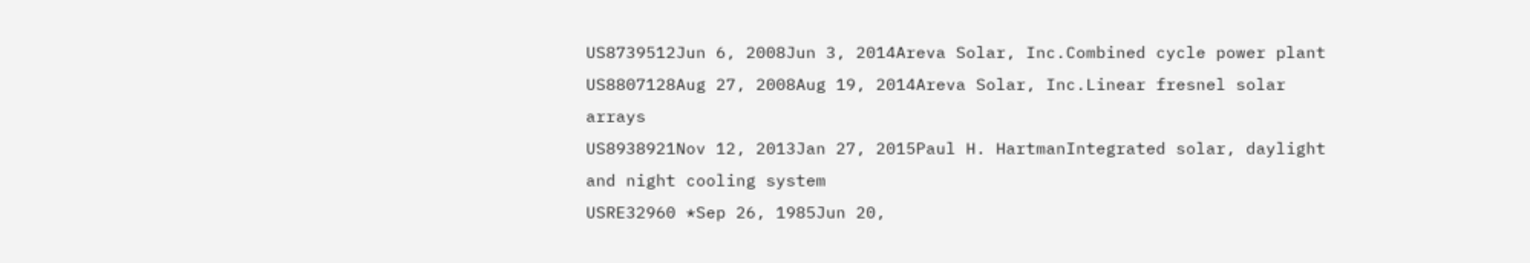US8739512Jun 6, 2008Jun 3, 2014Areva Solar, Inc.Combined cycle power plant
US8807128Aug 27, 2008Aug 19, 2014Areva Solar, Inc.Linear fresnel solar arrays
US8938921Nov 12, 2013Jan 27, 2015Paul H. HartmanIntegrated solar, daylight and night cooling system
USRE32960 *Sep 26, 1985Jun 20,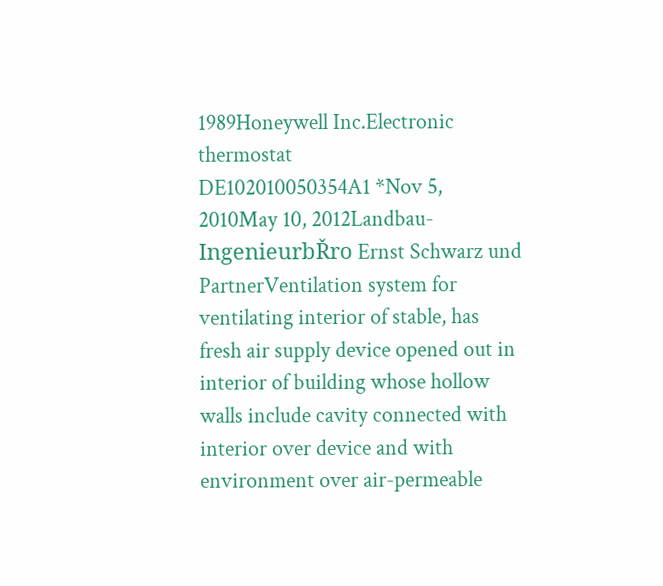1989Honeywell Inc.Electronic thermostat
DE102010050354A1 *Nov 5, 2010May 10, 2012Landbau-IngenieurbŘro Ernst Schwarz und PartnerVentilation system for ventilating interior of stable, has fresh air supply device opened out in interior of building whose hollow walls include cavity connected with interior over device and with environment over air-permeable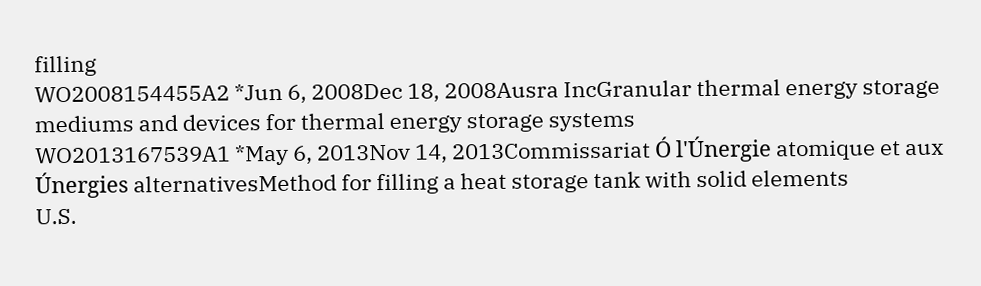filling
WO2008154455A2 *Jun 6, 2008Dec 18, 2008Ausra IncGranular thermal energy storage mediums and devices for thermal energy storage systems
WO2013167539A1 *May 6, 2013Nov 14, 2013Commissariat Ó l'Únergie atomique et aux Únergies alternativesMethod for filling a heat storage tank with solid elements
U.S.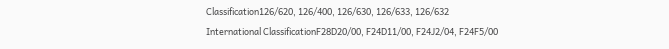Classification126/620, 126/400, 126/630, 126/633, 126/632
International ClassificationF28D20/00, F24D11/00, F24J2/04, F24F5/00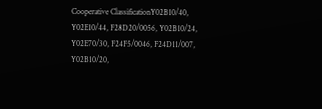Cooperative ClassificationY02B10/40, Y02E10/44, F28D20/0056, Y02B10/24, Y02E70/30, F24F5/0046, F24D11/007, Y02B10/20,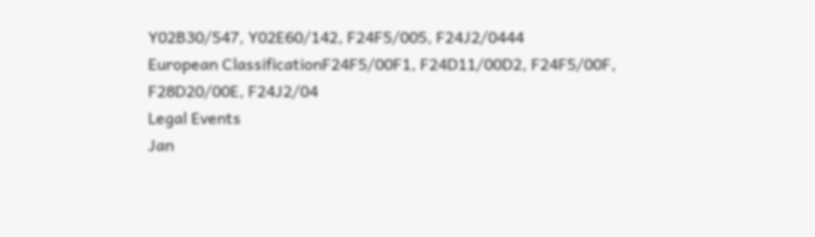Y02B30/547, Y02E60/142, F24F5/005, F24J2/0444
European ClassificationF24F5/00F1, F24D11/00D2, F24F5/00F, F28D20/00E, F24J2/04
Legal Events
Jan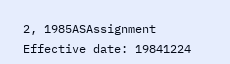2, 1985ASAssignment
Effective date: 19841224